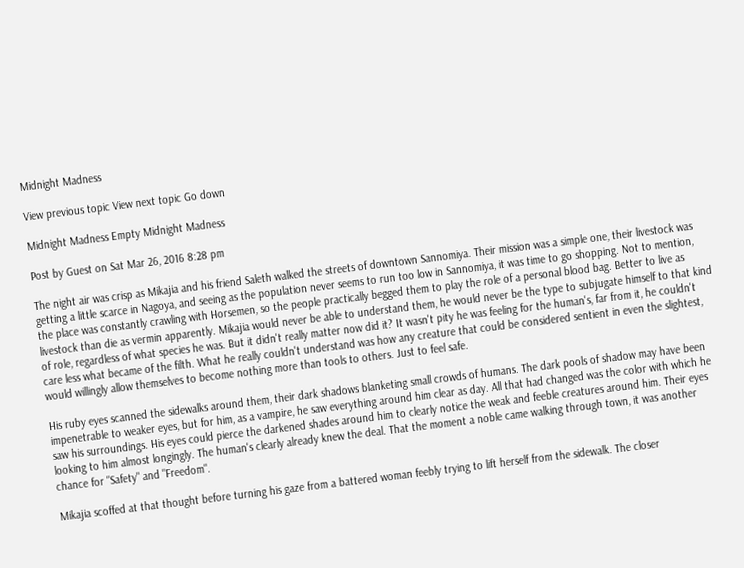Midnight Madness

View previous topic View next topic Go down

Midnight Madness Empty Midnight Madness

Post by Guest on Sat Mar 26, 2016 8:28 pm

The night air was crisp as Mikajia and his friend Saleth walked the streets of downtown Sannomiya. Their mission was a simple one, their livestock was getting a little scarce in Nagoya, and seeing as the population never seems to run too low in Sannomiya, it was time to go shopping. Not to mention, the place was constantly crawling with Horsemen, so the people practically begged them to play the role of a personal blood bag. Better to live as livestock than die as vermin apparently. Mikajia would never be able to understand them, he would never be the type to subjugate himself to that kind of role, regardless of what species he was. But it didn't really matter now did it? It wasn't pity he was feeling for the human's, far from it, he couldn't care less what became of the filth. What he really couldn't understand was how any creature that could be considered sentient in even the slightest, would willingly allow themselves to become nothing more than tools to others. Just to feel safe.

His ruby eyes scanned the sidewalks around them, their dark shadows blanketing small crowds of humans. The dark pools of shadow may have been impenetrable to weaker eyes, but for him, as a vampire, he saw everything around him clear as day. All that had changed was the color with which he saw his surroundings. His eyes could pierce the darkened shades around him to clearly notice the weak and feeble creatures around him. Their eyes looking to him almost longingly. The human's clearly already knew the deal. That the moment a noble came walking through town, it was another chance for "Safety" and "Freedom".

Mikajia scoffed at that thought before turning his gaze from a battered woman feebly trying to lift herself from the sidewalk. The closer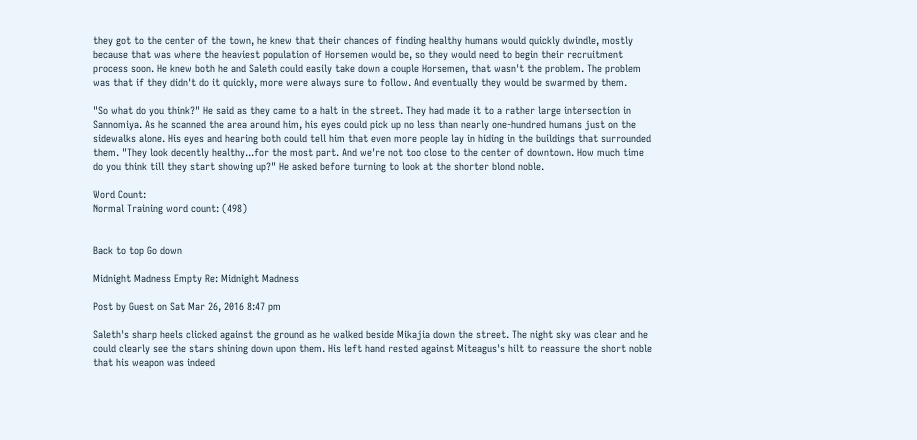they got to the center of the town, he knew that their chances of finding healthy humans would quickly dwindle, mostly because that was where the heaviest population of Horsemen would be, so they would need to begin their recruitment process soon. He knew both he and Saleth could easily take down a couple Horsemen, that wasn't the problem. The problem was that if they didn't do it quickly, more were always sure to follow. And eventually they would be swarmed by them.

"So what do you think?" He said as they came to a halt in the street. They had made it to a rather large intersection in Sannomiya. As he scanned the area around him, his eyes could pick up no less than nearly one-hundred humans just on the sidewalks alone. His eyes and hearing both could tell him that even more people lay in hiding in the buildings that surrounded them. "They look decently healthy...for the most part. And we're not too close to the center of downtown. How much time do you think till they start showing up?" He asked before turning to look at the shorter blond noble.

Word Count:
Normal Training word count: (498)


Back to top Go down

Midnight Madness Empty Re: Midnight Madness

Post by Guest on Sat Mar 26, 2016 8:47 pm

Saleth's sharp heels clicked against the ground as he walked beside Mikajia down the street. The night sky was clear and he could clearly see the stars shining down upon them. His left hand rested against Miteagus's hilt to reassure the short noble that his weapon was indeed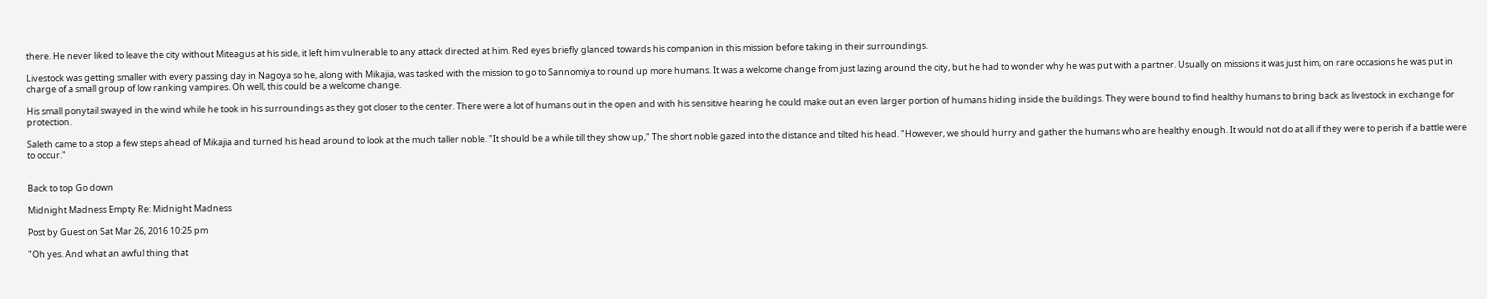there. He never liked to leave the city without Miteagus at his side, it left him vulnerable to any attack directed at him. Red eyes briefly glanced towards his companion in this mission before taking in their surroundings.

Livestock was getting smaller with every passing day in Nagoya so he, along with Mikajia, was tasked with the mission to go to Sannomiya to round up more humans. It was a welcome change from just lazing around the city, but he had to wonder why he was put with a partner. Usually on missions it was just him, on rare occasions he was put in charge of a small group of low ranking vampires. Oh well, this could be a welcome change.

His small ponytail swayed in the wind while he took in his surroundings as they got closer to the center. There were a lot of humans out in the open and with his sensitive hearing he could make out an even larger portion of humans hiding inside the buildings. They were bound to find healthy humans to bring back as livestock in exchange for protection.

Saleth came to a stop a few steps ahead of Mikajia and turned his head around to look at the much taller noble. "It should be a while till they show up," The short noble gazed into the distance and tilted his head. "However, we should hurry and gather the humans who are healthy enough. It would not do at all if they were to perish if a battle were to occur."


Back to top Go down

Midnight Madness Empty Re: Midnight Madness

Post by Guest on Sat Mar 26, 2016 10:25 pm

"Oh yes. And what an awful thing that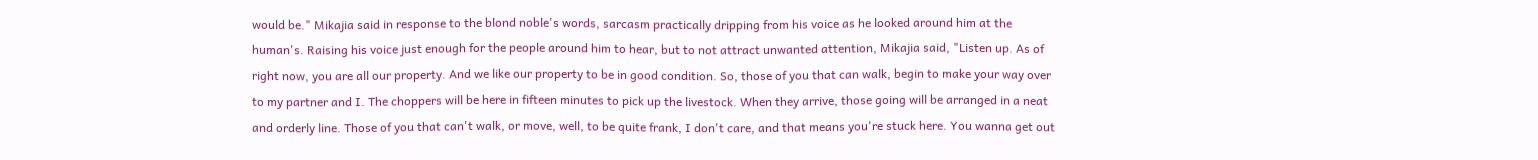would be." Mikajia said in response to the blond noble's words, sarcasm practically dripping from his voice as he looked around him at the human's. Raising his voice just enough for the people around him to hear, but to not attract unwanted attention, Mikajia said, "Listen up. As of right now, you are all our property. And we like our property to be in good condition. So, those of you that can walk, begin to make your way over to my partner and I. The choppers will be here in fifteen minutes to pick up the livestock. When they arrive, those going will be arranged in a neat and orderly line. Those of you that can't walk, or move, well, to be quite frank, I don't care, and that means you're stuck here. You wanna get out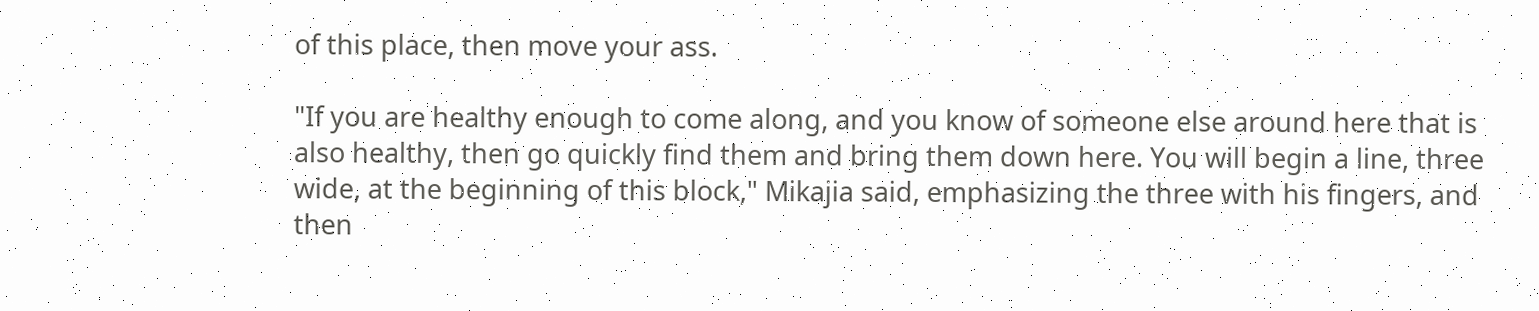of this place, then move your ass.

"If you are healthy enough to come along, and you know of someone else around here that is also healthy, then go quickly find them and bring them down here. You will begin a line, three wide, at the beginning of this block," Mikajia said, emphasizing the three with his fingers, and then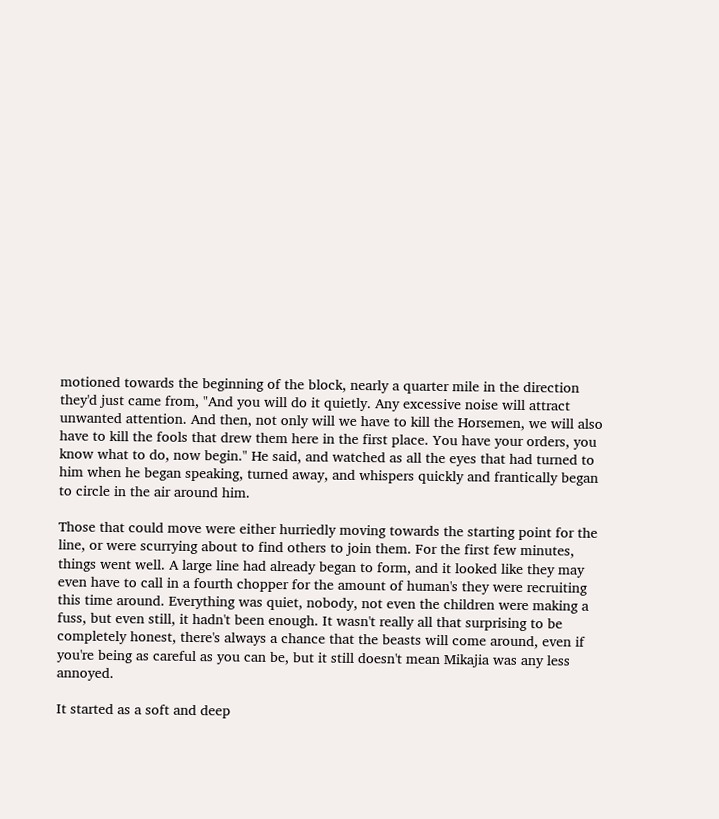motioned towards the beginning of the block, nearly a quarter mile in the direction they'd just came from, "And you will do it quietly. Any excessive noise will attract unwanted attention. And then, not only will we have to kill the Horsemen, we will also have to kill the fools that drew them here in the first place. You have your orders, you know what to do, now begin." He said, and watched as all the eyes that had turned to him when he began speaking, turned away, and whispers quickly and frantically began to circle in the air around him.

Those that could move were either hurriedly moving towards the starting point for the line, or were scurrying about to find others to join them. For the first few minutes, things went well. A large line had already began to form, and it looked like they may even have to call in a fourth chopper for the amount of human's they were recruiting this time around. Everything was quiet, nobody, not even the children were making a fuss, but even still, it hadn't been enough. It wasn't really all that surprising to be completely honest, there's always a chance that the beasts will come around, even if you're being as careful as you can be, but it still doesn't mean Mikajia was any less annoyed.

It started as a soft and deep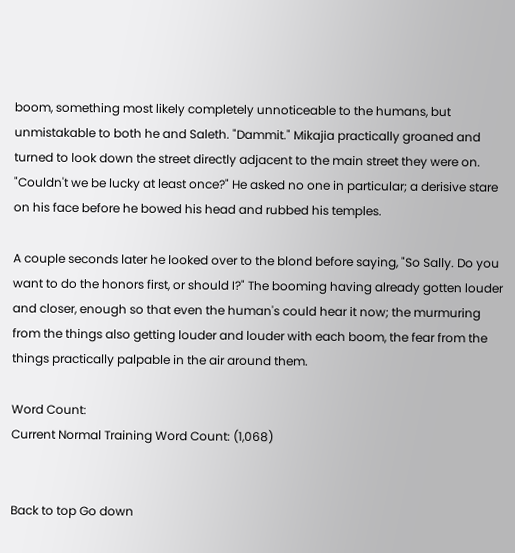boom, something most likely completely unnoticeable to the humans, but unmistakable to both he and Saleth. "Dammit." Mikajia practically groaned and turned to look down the street directly adjacent to the main street they were on. "Couldn't we be lucky at least once?" He asked no one in particular; a derisive stare on his face before he bowed his head and rubbed his temples.

A couple seconds later he looked over to the blond before saying, "So Sally. Do you want to do the honors first, or should I?" The booming having already gotten louder and closer, enough so that even the human's could hear it now; the murmuring from the things also getting louder and louder with each boom, the fear from the things practically palpable in the air around them.

Word Count:
Current Normal Training Word Count: (1,068)


Back to top Go down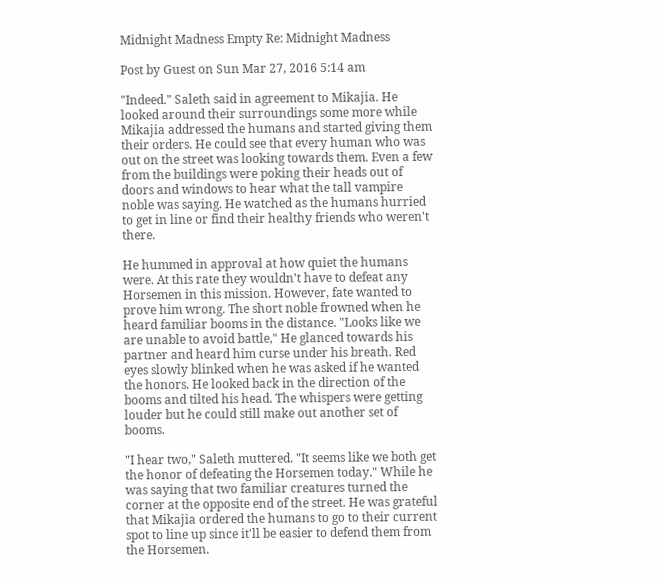Midnight Madness Empty Re: Midnight Madness

Post by Guest on Sun Mar 27, 2016 5:14 am

"Indeed." Saleth said in agreement to Mikajia. He looked around their surroundings some more while Mikajia addressed the humans and started giving them their orders. He could see that every human who was out on the street was looking towards them. Even a few from the buildings were poking their heads out of doors and windows to hear what the tall vampire noble was saying. He watched as the humans hurried to get in line or find their healthy friends who weren't there.

He hummed in approval at how quiet the humans were. At this rate they wouldn't have to defeat any Horsemen in this mission. However, fate wanted to prove him wrong. The short noble frowned when he heard familiar booms in the distance. "Looks like we are unable to avoid battle," He glanced towards his partner and heard him curse under his breath. Red eyes slowly blinked when he was asked if he wanted the honors. He looked back in the direction of the booms and tilted his head. The whispers were getting louder but he could still make out another set of booms.

"I hear two," Saleth muttered. "It seems like we both get the honor of defeating the Horsemen today." While he was saying that two familiar creatures turned the corner at the opposite end of the street. He was grateful that Mikajia ordered the humans to go to their current spot to line up since it'll be easier to defend them from the Horsemen.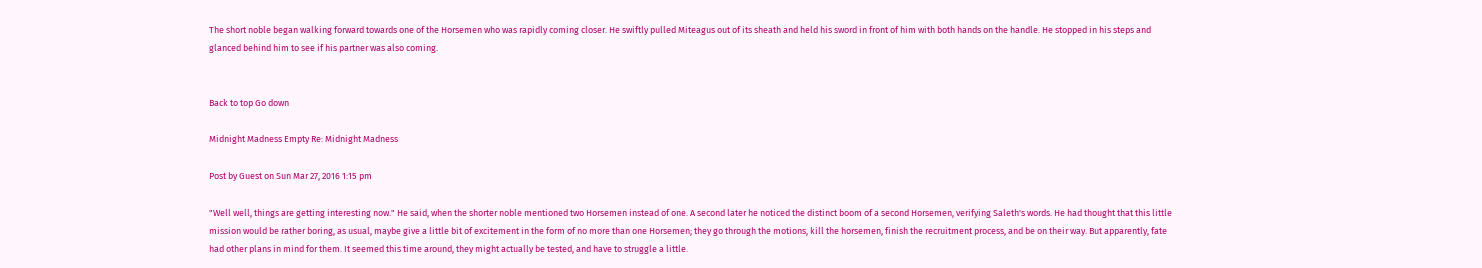The short noble began walking forward towards one of the Horsemen who was rapidly coming closer. He swiftly pulled Miteagus out of its sheath and held his sword in front of him with both hands on the handle. He stopped in his steps and glanced behind him to see if his partner was also coming.


Back to top Go down

Midnight Madness Empty Re: Midnight Madness

Post by Guest on Sun Mar 27, 2016 1:15 pm

"Well well, things are getting interesting now." He said, when the shorter noble mentioned two Horsemen instead of one. A second later he noticed the distinct boom of a second Horsemen, verifying Saleth's words. He had thought that this little mission would be rather boring, as usual, maybe give a little bit of excitement in the form of no more than one Horsemen; they go through the motions, kill the horsemen, finish the recruitment process, and be on their way. But apparently, fate had other plans in mind for them. It seemed this time around, they might actually be tested, and have to struggle a little.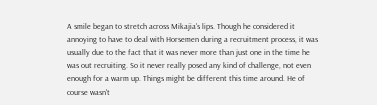A smile began to stretch across Mikajia's lips. Though he considered it annoying to have to deal with Horsemen during a recruitment process, it was usually due to the fact that it was never more than just one in the time he was out recruiting. So it never really posed any kind of challenge, not even enough for a warm up. Things might be different this time around. He of course wasn't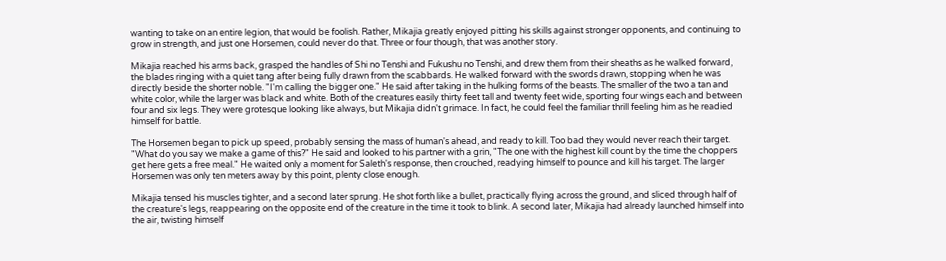wanting to take on an entire legion, that would be foolish. Rather, Mikajia greatly enjoyed pitting his skills against stronger opponents, and continuing to grow in strength, and just one Horsemen, could never do that. Three or four though, that was another story.

Mikajia reached his arms back, grasped the handles of Shi no Tenshi and Fukushu no Tenshi, and drew them from their sheaths as he walked forward, the blades ringing with a quiet tang after being fully drawn from the scabbards. He walked forward with the swords drawn, stopping when he was directly beside the shorter noble. "I'm calling the bigger one." He said after taking in the hulking forms of the beasts. The smaller of the two a tan and white color, while the larger was black and white. Both of the creatures easily thirty feet tall and twenty feet wide, sporting four wings each and between four and six legs. They were grotesque looking like always, but Mikajia didn't grimace. In fact, he could feel the familiar thrill feeling him as he readied himself for battle.

The Horsemen began to pick up speed, probably sensing the mass of human's ahead, and ready to kill. Too bad they would never reach their target. "What do you say we make a game of this?" He said and looked to his partner with a grin, "The one with the highest kill count by the time the choppers get here gets a free meal." He waited only a moment for Saleth's response, then crouched, readying himself to pounce and kill his target. The larger Horsemen was only ten meters away by this point, plenty close enough.

Mikajia tensed his muscles tighter, and a second later sprung. He shot forth like a bullet, practically flying across the ground, and sliced through half of the creature's legs, reappearing on the opposite end of the creature in the time it took to blink. A second later, Mikajia had already launched himself into the air, twisting himself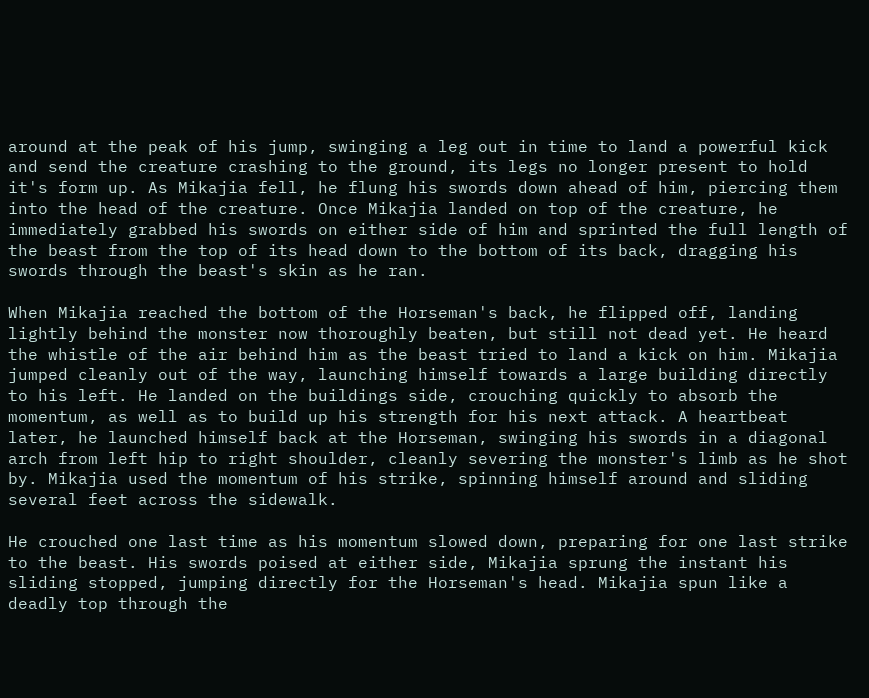around at the peak of his jump, swinging a leg out in time to land a powerful kick and send the creature crashing to the ground, its legs no longer present to hold it's form up. As Mikajia fell, he flung his swords down ahead of him, piercing them into the head of the creature. Once Mikajia landed on top of the creature, he immediately grabbed his swords on either side of him and sprinted the full length of the beast from the top of its head down to the bottom of its back, dragging his swords through the beast's skin as he ran.

When Mikajia reached the bottom of the Horseman's back, he flipped off, landing lightly behind the monster now thoroughly beaten, but still not dead yet. He heard the whistle of the air behind him as the beast tried to land a kick on him. Mikajia jumped cleanly out of the way, launching himself towards a large building directly to his left. He landed on the buildings side, crouching quickly to absorb the momentum, as well as to build up his strength for his next attack. A heartbeat later, he launched himself back at the Horseman, swinging his swords in a diagonal arch from left hip to right shoulder, cleanly severing the monster's limb as he shot by. Mikajia used the momentum of his strike, spinning himself around and sliding several feet across the sidewalk.

He crouched one last time as his momentum slowed down, preparing for one last strike to the beast. His swords poised at either side, Mikajia sprung the instant his sliding stopped, jumping directly for the Horseman's head. Mikajia spun like a deadly top through the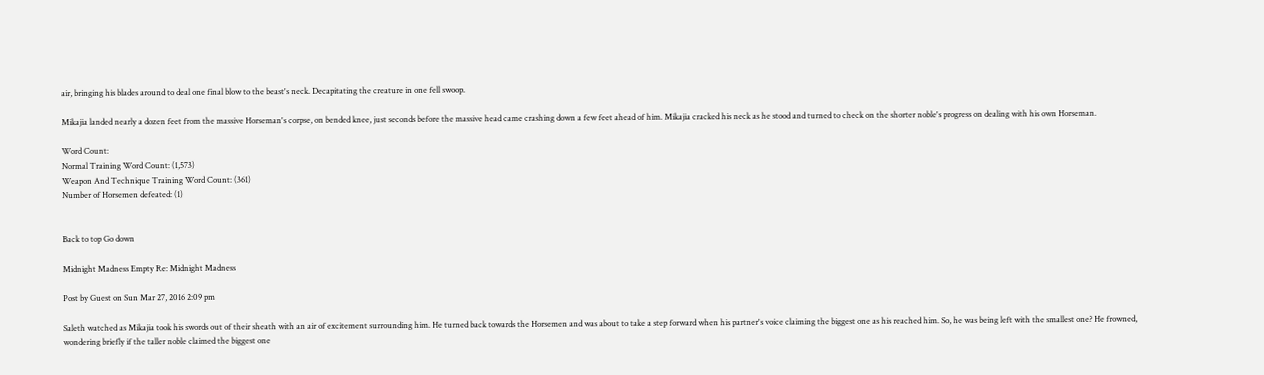air, bringing his blades around to deal one final blow to the beast's neck. Decapitating the creature in one fell swoop.

Mikajia landed nearly a dozen feet from the massive Horseman's corpse, on bended knee, just seconds before the massive head came crashing down a few feet ahead of him. Mikajia cracked his neck as he stood and turned to check on the shorter noble's progress on dealing with his own Horseman.

Word Count:
Normal Training Word Count: (1,573)
Weapon And Technique Training Word Count: (361)
Number of Horsemen defeated: (1)


Back to top Go down

Midnight Madness Empty Re: Midnight Madness

Post by Guest on Sun Mar 27, 2016 2:09 pm

Saleth watched as Mikajia took his swords out of their sheath with an air of excitement surrounding him. He turned back towards the Horsemen and was about to take a step forward when his partner's voice claiming the biggest one as his reached him. So, he was being left with the smallest one? He frowned, wondering briefly if the taller noble claimed the biggest one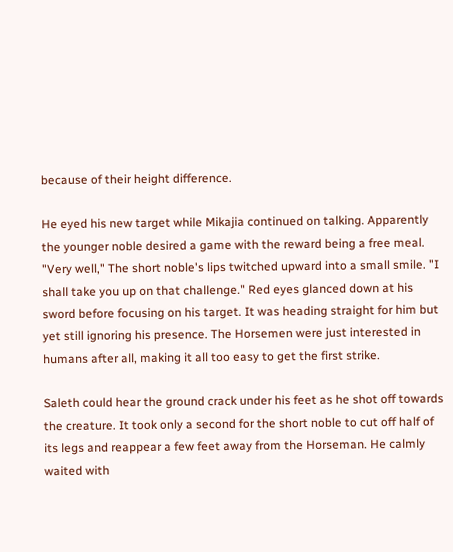because of their height difference.

He eyed his new target while Mikajia continued on talking. Apparently the younger noble desired a game with the reward being a free meal. "Very well," The short noble's lips twitched upward into a small smile. "I shall take you up on that challenge." Red eyes glanced down at his sword before focusing on his target. It was heading straight for him but yet still ignoring his presence. The Horsemen were just interested in humans after all, making it all too easy to get the first strike.

Saleth could hear the ground crack under his feet as he shot off towards the creature. It took only a second for the short noble to cut off half of its legs and reappear a few feet away from the Horseman. He calmly waited with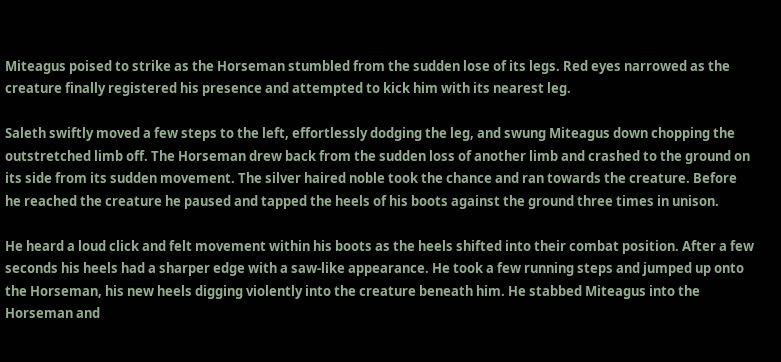Miteagus poised to strike as the Horseman stumbled from the sudden lose of its legs. Red eyes narrowed as the creature finally registered his presence and attempted to kick him with its nearest leg.

Saleth swiftly moved a few steps to the left, effortlessly dodging the leg, and swung Miteagus down chopping the outstretched limb off. The Horseman drew back from the sudden loss of another limb and crashed to the ground on its side from its sudden movement. The silver haired noble took the chance and ran towards the creature. Before he reached the creature he paused and tapped the heels of his boots against the ground three times in unison.

He heard a loud click and felt movement within his boots as the heels shifted into their combat position. After a few seconds his heels had a sharper edge with a saw-like appearance. He took a few running steps and jumped up onto the Horseman, his new heels digging violently into the creature beneath him. He stabbed Miteagus into the Horseman and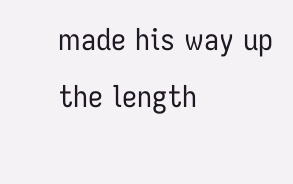made his way up the length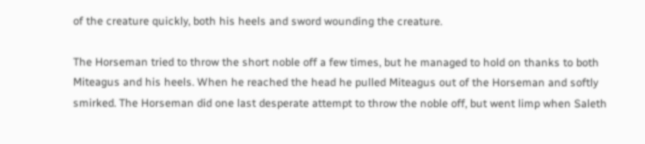of the creature quickly, both his heels and sword wounding the creature.

The Horseman tried to throw the short noble off a few times, but he managed to hold on thanks to both Miteagus and his heels. When he reached the head he pulled Miteagus out of the Horseman and softly smirked. The Horseman did one last desperate attempt to throw the noble off, but went limp when Saleth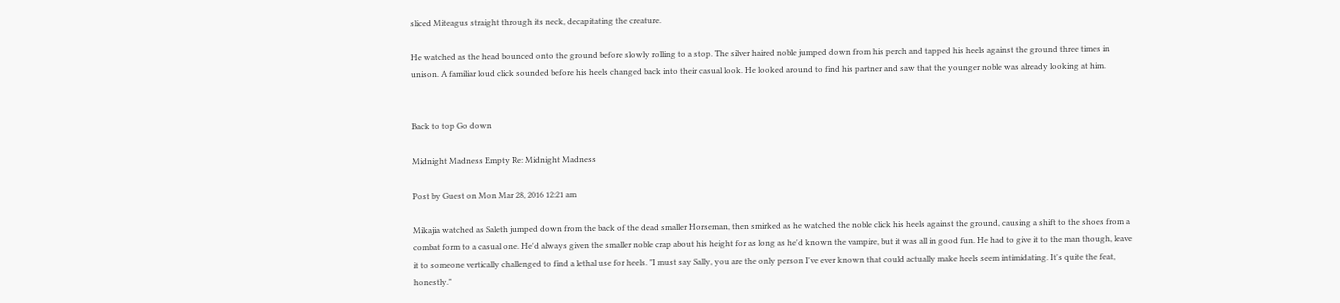sliced Miteagus straight through its neck, decapitating the creature.

He watched as the head bounced onto the ground before slowly rolling to a stop. The silver haired noble jumped down from his perch and tapped his heels against the ground three times in unison. A familiar loud click sounded before his heels changed back into their casual look. He looked around to find his partner and saw that the younger noble was already looking at him.


Back to top Go down

Midnight Madness Empty Re: Midnight Madness

Post by Guest on Mon Mar 28, 2016 12:21 am

Mikajia watched as Saleth jumped down from the back of the dead smaller Horseman, then smirked as he watched the noble click his heels against the ground, causing a shift to the shoes from a combat form to a casual one. He'd always given the smaller noble crap about his height for as long as he'd known the vampire, but it was all in good fun. He had to give it to the man though, leave it to someone vertically challenged to find a lethal use for heels. "I must say Sally, you are the only person I've ever known that could actually make heels seem intimidating. It's quite the feat, honestly."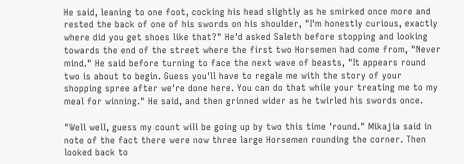He said, leaning to one foot, cocking his head slightly as he smirked once more and rested the back of one of his swords on his shoulder, "I'm honestly curious, exactly where did you get shoes like that?" He'd asked Saleth before stopping and looking towards the end of the street where the first two Horsemen had come from, "Never mind." He said before turning to face the next wave of beasts, "It appears round two is about to begin. Guess you'll have to regale me with the story of your shopping spree after we're done here. You can do that while your treating me to my meal for winning." He said, and then grinned wider as he twirled his swords once.

"Well well, guess my count will be going up by two this time 'round." Mikajia said in note of the fact there were now three large Horsemen rounding the corner. Then looked back to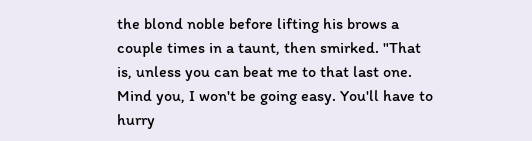the blond noble before lifting his brows a couple times in a taunt, then smirked. "That is, unless you can beat me to that last one. Mind you, I won't be going easy. You'll have to hurry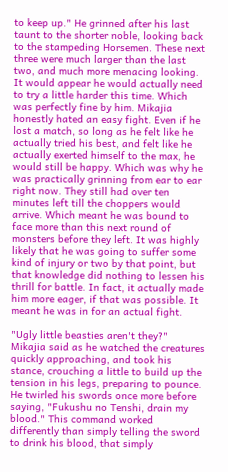to keep up." He grinned after his last taunt to the shorter noble, looking back to the stampeding Horsemen. These next three were much larger than the last two, and much more menacing looking. It would appear he would actually need to try a little harder this time. Which was perfectly fine by him. Mikajia honestly hated an easy fight. Even if he lost a match, so long as he felt like he actually tried his best, and felt like he actually exerted himself to the max, he would still be happy. Which was why he was practically grinning from ear to ear right now. They still had over ten minutes left till the choppers would arrive. Which meant he was bound to face more than this next round of monsters before they left. It was highly likely that he was going to suffer some kind of injury or two by that point, but that knowledge did nothing to lessen his thrill for battle. In fact, it actually made him more eager, if that was possible. It meant he was in for an actual fight.

"Ugly little beasties aren't they?" Mikajia said as he watched the creatures quickly approaching, and took his stance, crouching a little to build up the tension in his legs, preparing to pounce. He twirled his swords once more before saying, "Fukushu no Tenshi, drain my blood." This command worked differently than simply telling the sword to drink his blood, that simply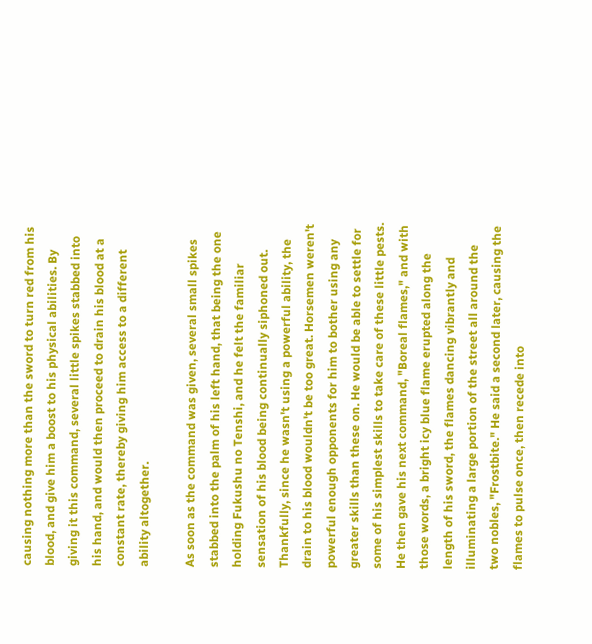causing nothing more than the sword to turn red from his blood, and give him a boost to his physical abilities. By giving it this command, several little spikes stabbed into his hand, and would then proceed to drain his blood at a constant rate, thereby giving him access to a different ability altogether.

As soon as the command was given, several small spikes stabbed into the palm of his left hand, that being the one holding Fukushu no Tenshi, and he felt the familiar sensation of his blood being continually siphoned out. Thankfully, since he wasn't using a powerful ability, the drain to his blood wouldn't be too great. Horsemen weren't powerful enough opponents for him to bother using any greater skills than these on. He would be able to settle for some of his simplest skills to take care of these little pests. He then gave his next command, "Boreal flames," and with those words, a bright icy blue flame erupted along the length of his sword, the flames dancing vibrantly and illuminating a large portion of the street all around the two nobles, "Frostbite." He said a second later, causing the flames to pulse once, then recede into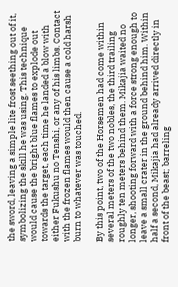the sword, leaving a simple lite frost seething out of it, symbolizing the skill he was using. This technique would cause the bright blue flames to explode out towards the target, each time he landed a blow with either Fukushu no Tenshi, or any of his limbs. Contact with the frozen flames would then cause a cold harsh burn to whatever was touched.

By this point, two of the Horsemen had come within several meters of the two nobles, the third trailing roughly ten meters behind them. Mikajia waited no longer, shooting forward with a force strong enough to leave a small crater in the ground behind him. Within half a second, Mikajia had already arrived directly in front of the beast; barreling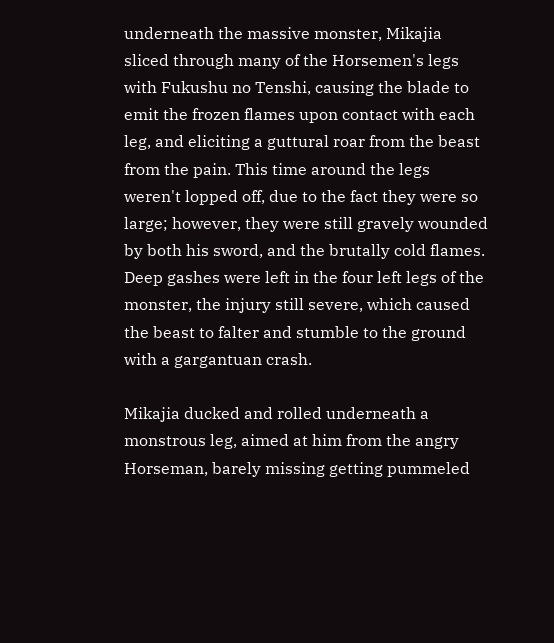underneath the massive monster, Mikajia sliced through many of the Horsemen's legs with Fukushu no Tenshi, causing the blade to emit the frozen flames upon contact with each leg, and eliciting a guttural roar from the beast from the pain. This time around the legs weren't lopped off, due to the fact they were so large; however, they were still gravely wounded by both his sword, and the brutally cold flames. Deep gashes were left in the four left legs of the monster, the injury still severe, which caused the beast to falter and stumble to the ground with a gargantuan crash.

Mikajia ducked and rolled underneath a monstrous leg, aimed at him from the angry Horseman, barely missing getting pummeled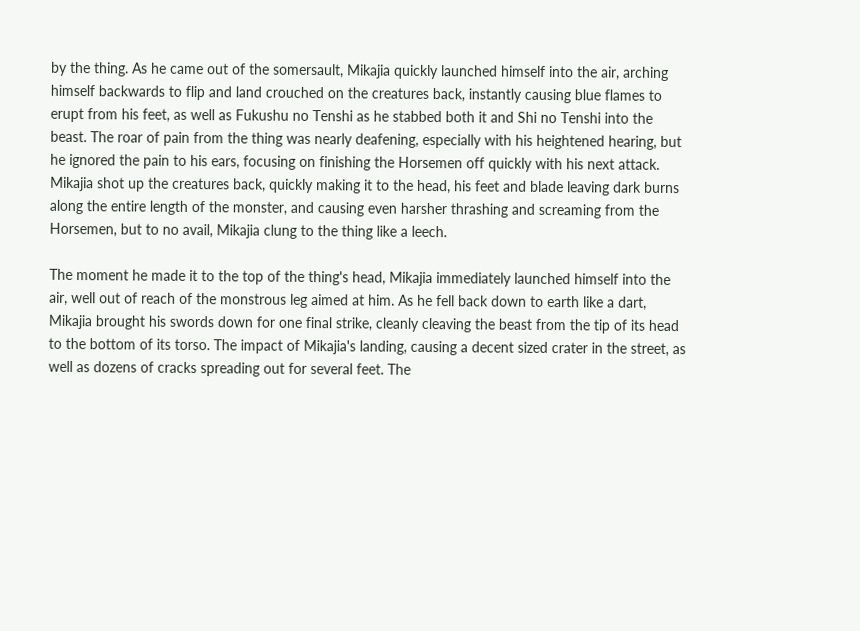by the thing. As he came out of the somersault, Mikajia quickly launched himself into the air, arching himself backwards to flip and land crouched on the creatures back, instantly causing blue flames to erupt from his feet, as well as Fukushu no Tenshi as he stabbed both it and Shi no Tenshi into the beast. The roar of pain from the thing was nearly deafening, especially with his heightened hearing, but he ignored the pain to his ears, focusing on finishing the Horsemen off quickly with his next attack. Mikajia shot up the creatures back, quickly making it to the head, his feet and blade leaving dark burns along the entire length of the monster, and causing even harsher thrashing and screaming from the Horsemen, but to no avail, Mikajia clung to the thing like a leech.

The moment he made it to the top of the thing's head, Mikajia immediately launched himself into the air, well out of reach of the monstrous leg aimed at him. As he fell back down to earth like a dart, Mikajia brought his swords down for one final strike, cleanly cleaving the beast from the tip of its head to the bottom of its torso. The impact of Mikajia's landing, causing a decent sized crater in the street, as well as dozens of cracks spreading out for several feet. The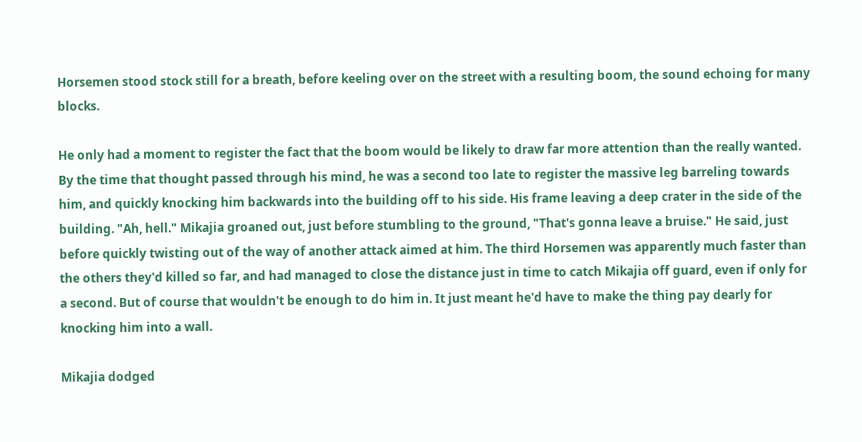Horsemen stood stock still for a breath, before keeling over on the street with a resulting boom, the sound echoing for many blocks.

He only had a moment to register the fact that the boom would be likely to draw far more attention than the really wanted. By the time that thought passed through his mind, he was a second too late to register the massive leg barreling towards him, and quickly knocking him backwards into the building off to his side. His frame leaving a deep crater in the side of the building. "Ah, hell." Mikajia groaned out, just before stumbling to the ground, "That's gonna leave a bruise." He said, just before quickly twisting out of the way of another attack aimed at him. The third Horsemen was apparently much faster than the others they'd killed so far, and had managed to close the distance just in time to catch Mikajia off guard, even if only for a second. But of course that wouldn't be enough to do him in. It just meant he'd have to make the thing pay dearly for knocking him into a wall.

Mikajia dodged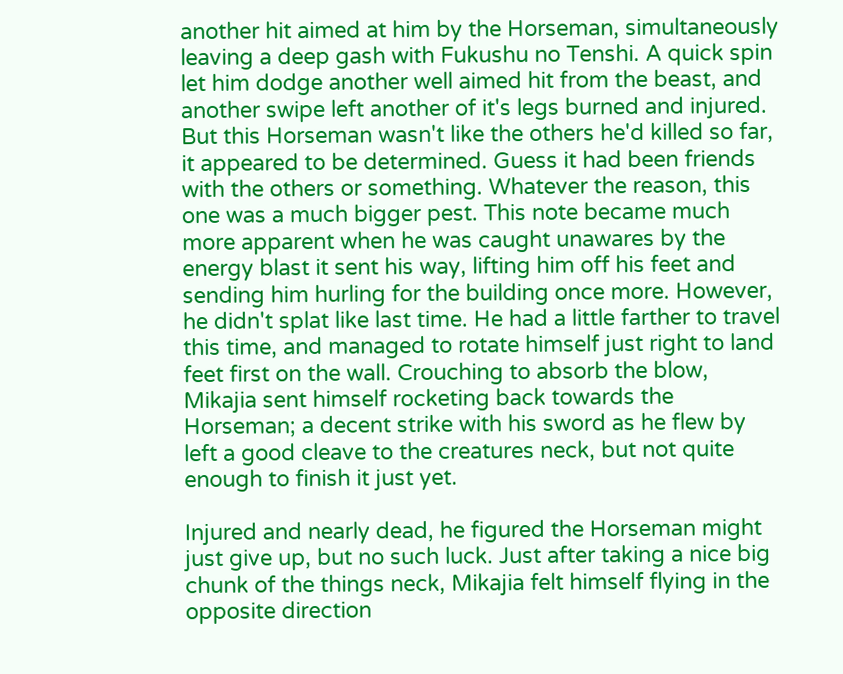another hit aimed at him by the Horseman, simultaneously leaving a deep gash with Fukushu no Tenshi. A quick spin let him dodge another well aimed hit from the beast, and another swipe left another of it's legs burned and injured. But this Horseman wasn't like the others he'd killed so far, it appeared to be determined. Guess it had been friends with the others or something. Whatever the reason, this one was a much bigger pest. This note became much more apparent when he was caught unawares by the energy blast it sent his way, lifting him off his feet and sending him hurling for the building once more. However, he didn't splat like last time. He had a little farther to travel this time, and managed to rotate himself just right to land feet first on the wall. Crouching to absorb the blow, Mikajia sent himself rocketing back towards the Horseman; a decent strike with his sword as he flew by left a good cleave to the creatures neck, but not quite enough to finish it just yet.

Injured and nearly dead, he figured the Horseman might just give up, but no such luck. Just after taking a nice big chunk of the things neck, Mikajia felt himself flying in the opposite direction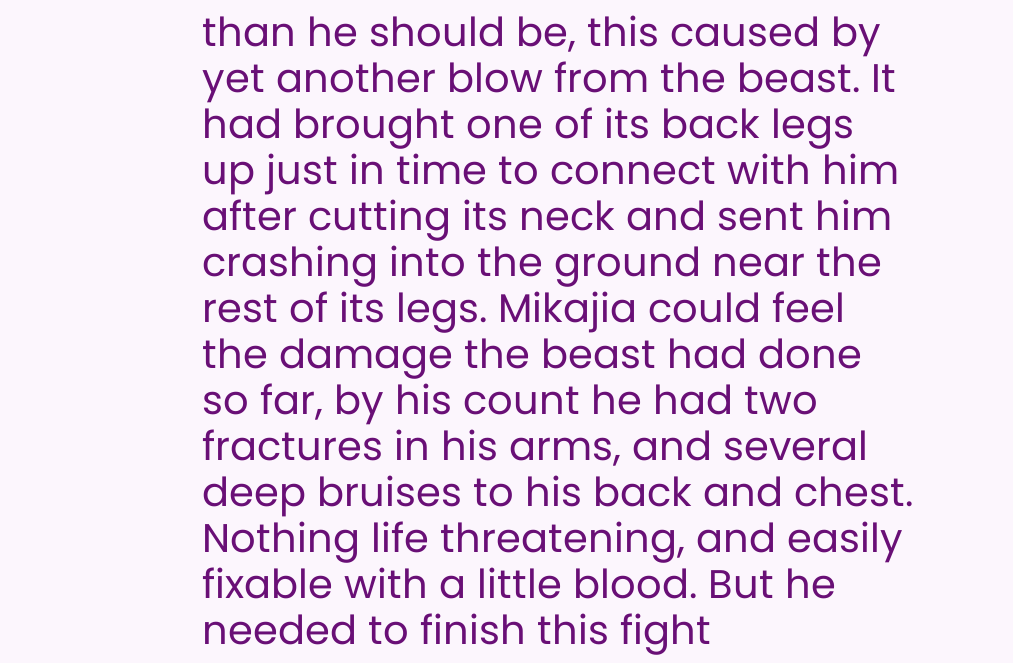than he should be, this caused by yet another blow from the beast. It had brought one of its back legs up just in time to connect with him after cutting its neck and sent him crashing into the ground near the rest of its legs. Mikajia could feel the damage the beast had done so far, by his count he had two fractures in his arms, and several deep bruises to his back and chest. Nothing life threatening, and easily fixable with a little blood. But he needed to finish this fight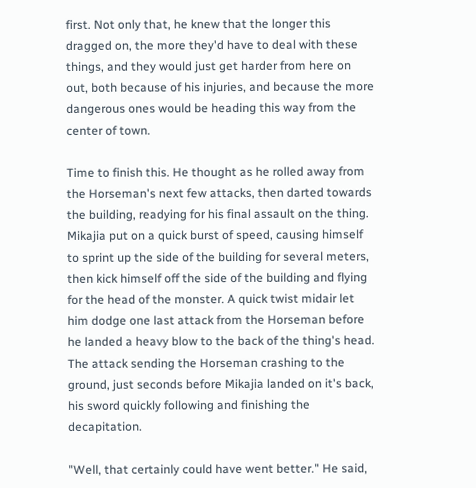first. Not only that, he knew that the longer this dragged on, the more they'd have to deal with these things, and they would just get harder from here on out, both because of his injuries, and because the more dangerous ones would be heading this way from the center of town.

Time to finish this. He thought as he rolled away from the Horseman's next few attacks, then darted towards the building, readying for his final assault on the thing. Mikajia put on a quick burst of speed, causing himself to sprint up the side of the building for several meters, then kick himself off the side of the building and flying for the head of the monster. A quick twist midair let him dodge one last attack from the Horseman before he landed a heavy blow to the back of the thing's head. The attack sending the Horseman crashing to the ground, just seconds before Mikajia landed on it's back, his sword quickly following and finishing the decapitation.

"Well, that certainly could have went better." He said,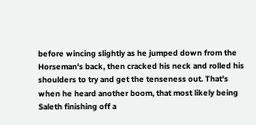before wincing slightly as he jumped down from the Horseman's back, then cracked his neck and rolled his shoulders to try and get the tenseness out. That's when he heard another boom, that most likely being Saleth finishing off a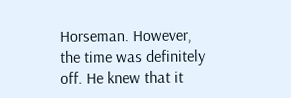Horseman. However, the time was definitely off. He knew that it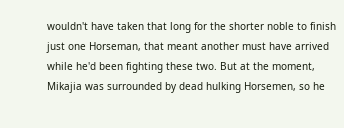wouldn't have taken that long for the shorter noble to finish just one Horseman, that meant another must have arrived while he'd been fighting these two. But at the moment, Mikajia was surrounded by dead hulking Horsemen, so he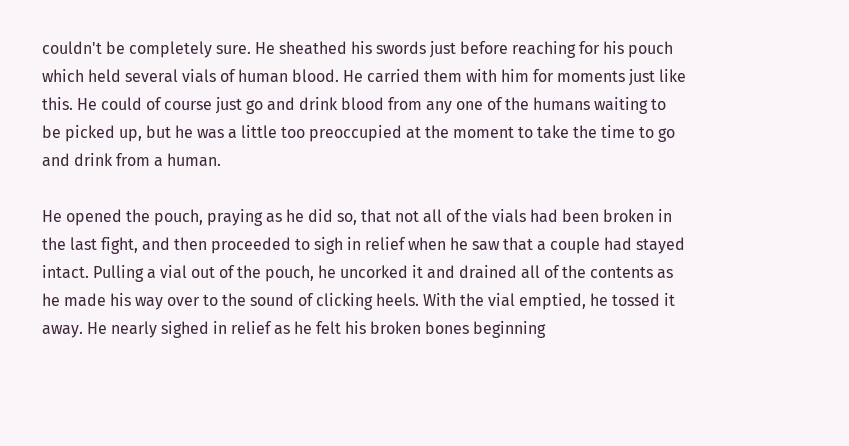couldn't be completely sure. He sheathed his swords just before reaching for his pouch which held several vials of human blood. He carried them with him for moments just like this. He could of course just go and drink blood from any one of the humans waiting to be picked up, but he was a little too preoccupied at the moment to take the time to go and drink from a human.

He opened the pouch, praying as he did so, that not all of the vials had been broken in the last fight, and then proceeded to sigh in relief when he saw that a couple had stayed intact. Pulling a vial out of the pouch, he uncorked it and drained all of the contents as he made his way over to the sound of clicking heels. With the vial emptied, he tossed it away. He nearly sighed in relief as he felt his broken bones beginning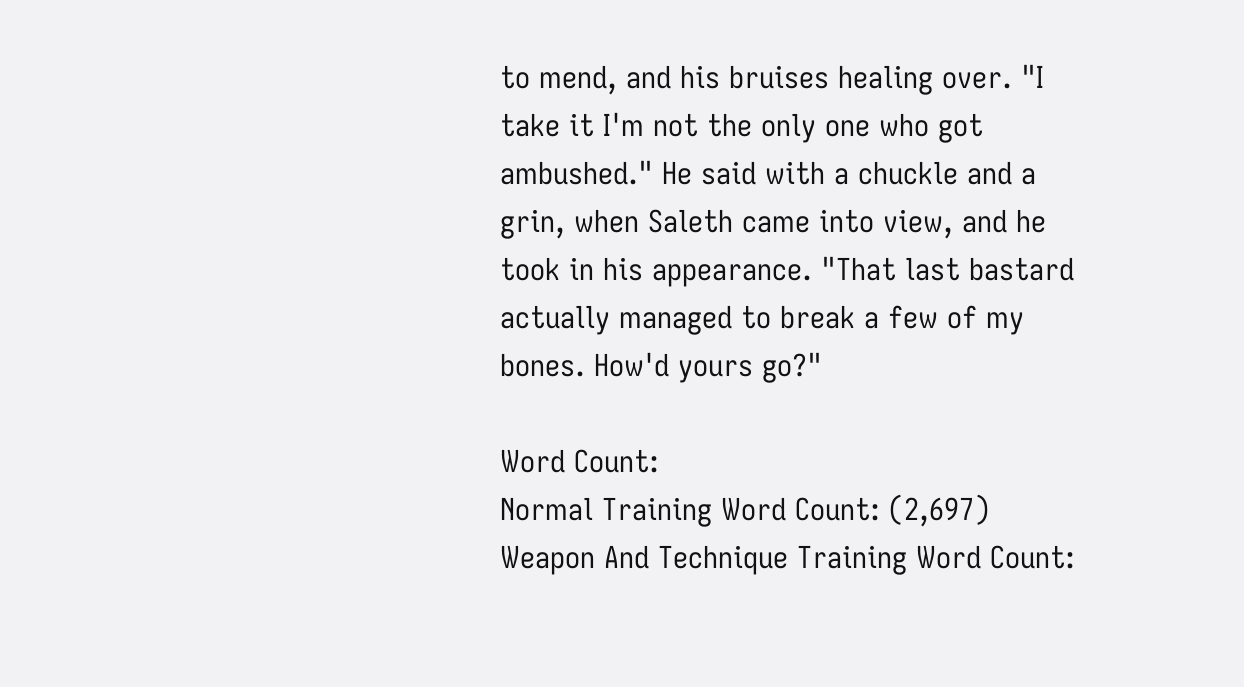to mend, and his bruises healing over. "I take it I'm not the only one who got ambushed." He said with a chuckle and a grin, when Saleth came into view, and he took in his appearance. "That last bastard actually managed to break a few of my bones. How'd yours go?"

Word Count:
Normal Training Word Count: (2,697)
Weapon And Technique Training Word Count: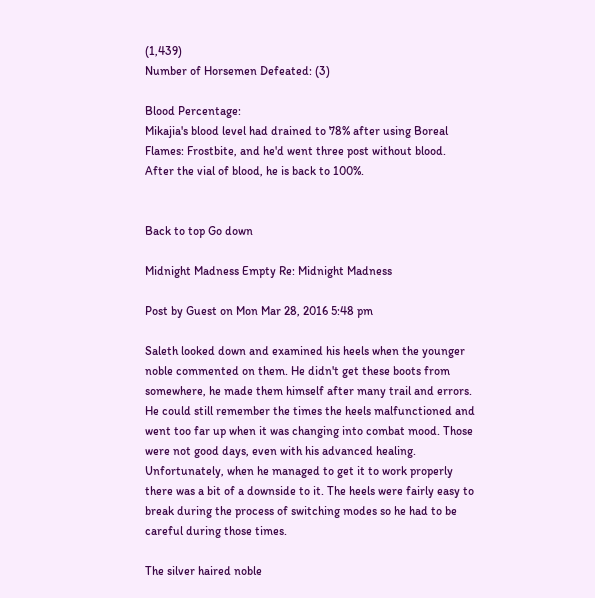(1,439)
Number of Horsemen Defeated: (3)

Blood Percentage:
Mikajia's blood level had drained to 78% after using Boreal Flames: Frostbite, and he'd went three post without blood. After the vial of blood, he is back to 100%.


Back to top Go down

Midnight Madness Empty Re: Midnight Madness

Post by Guest on Mon Mar 28, 2016 5:48 pm

Saleth looked down and examined his heels when the younger noble commented on them. He didn't get these boots from somewhere, he made them himself after many trail and errors. He could still remember the times the heels malfunctioned and went too far up when it was changing into combat mood. Those were not good days, even with his advanced healing. Unfortunately, when he managed to get it to work properly there was a bit of a downside to it. The heels were fairly easy to break during the process of switching modes so he had to be careful during those times.

The silver haired noble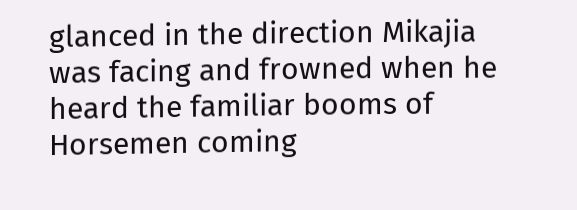glanced in the direction Mikajia was facing and frowned when he heard the familiar booms of Horsemen coming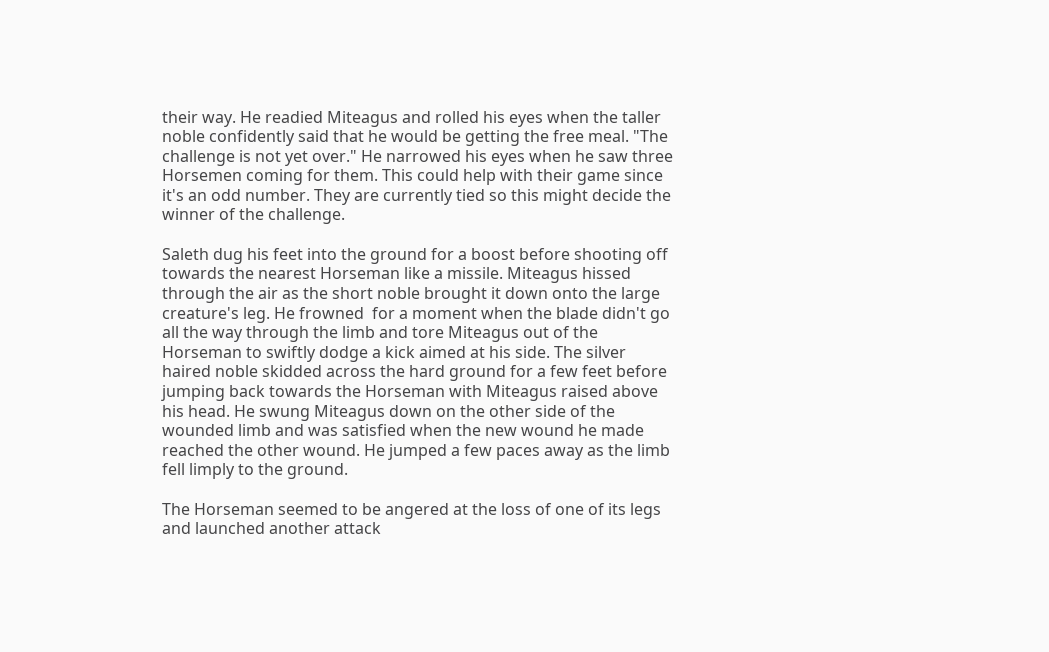their way. He readied Miteagus and rolled his eyes when the taller noble confidently said that he would be getting the free meal. "The challenge is not yet over." He narrowed his eyes when he saw three Horsemen coming for them. This could help with their game since it's an odd number. They are currently tied so this might decide the winner of the challenge.

Saleth dug his feet into the ground for a boost before shooting off towards the nearest Horseman like a missile. Miteagus hissed through the air as the short noble brought it down onto the large creature's leg. He frowned  for a moment when the blade didn't go all the way through the limb and tore Miteagus out of the Horseman to swiftly dodge a kick aimed at his side. The silver haired noble skidded across the hard ground for a few feet before jumping back towards the Horseman with Miteagus raised above his head. He swung Miteagus down on the other side of the wounded limb and was satisfied when the new wound he made reached the other wound. He jumped a few paces away as the limb fell limply to the ground.

The Horseman seemed to be angered at the loss of one of its legs and launched another attack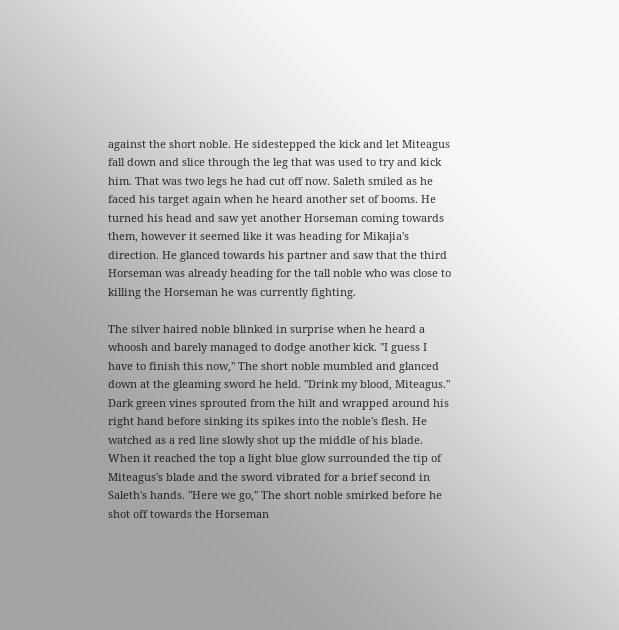against the short noble. He sidestepped the kick and let Miteagus fall down and slice through the leg that was used to try and kick him. That was two legs he had cut off now. Saleth smiled as he faced his target again when he heard another set of booms. He turned his head and saw yet another Horseman coming towards them, however it seemed like it was heading for Mikajia's direction. He glanced towards his partner and saw that the third Horseman was already heading for the tall noble who was close to killing the Horseman he was currently fighting.

The silver haired noble blinked in surprise when he heard a whoosh and barely managed to dodge another kick. "I guess I have to finish this now," The short noble mumbled and glanced down at the gleaming sword he held. "Drink my blood, Miteagus." Dark green vines sprouted from the hilt and wrapped around his right hand before sinking its spikes into the noble's flesh. He watched as a red line slowly shot up the middle of his blade. When it reached the top a light blue glow surrounded the tip of Miteagus's blade and the sword vibrated for a brief second in Saleth's hands. "Here we go," The short noble smirked before he shot off towards the Horseman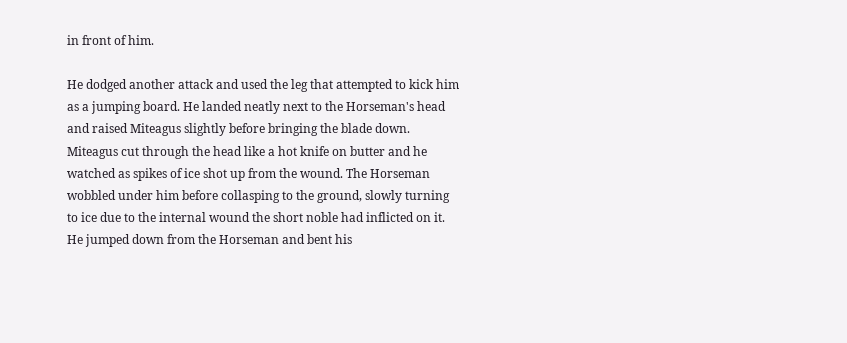in front of him.

He dodged another attack and used the leg that attempted to kick him as a jumping board. He landed neatly next to the Horseman's head and raised Miteagus slightly before bringing the blade down. Miteagus cut through the head like a hot knife on butter and he watched as spikes of ice shot up from the wound. The Horseman wobbled under him before collasping to the ground, slowly turning to ice due to the internal wound the short noble had inflicted on it. He jumped down from the Horseman and bent his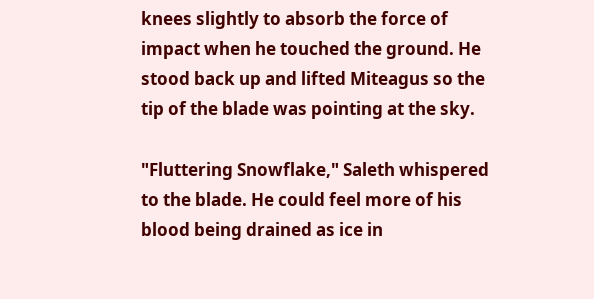knees slightly to absorb the force of impact when he touched the ground. He stood back up and lifted Miteagus so the tip of the blade was pointing at the sky.

"Fluttering Snowflake," Saleth whispered to the blade. He could feel more of his blood being drained as ice in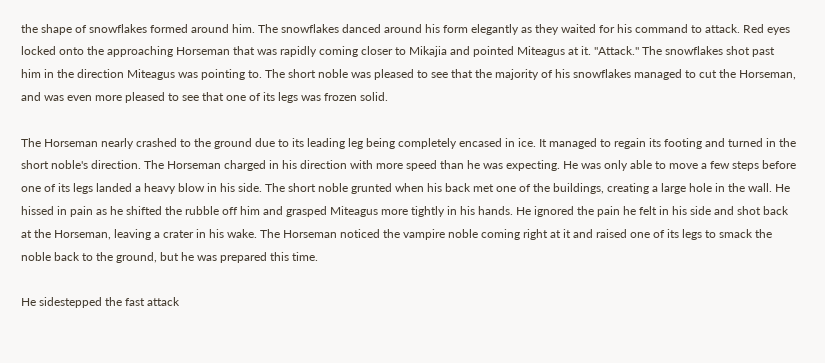the shape of snowflakes formed around him. The snowflakes danced around his form elegantly as they waited for his command to attack. Red eyes locked onto the approaching Horseman that was rapidly coming closer to Mikajia and pointed Miteagus at it. "Attack." The snowflakes shot past him in the direction Miteagus was pointing to. The short noble was pleased to see that the majority of his snowflakes managed to cut the Horseman, and was even more pleased to see that one of its legs was frozen solid.

The Horseman nearly crashed to the ground due to its leading leg being completely encased in ice. It managed to regain its footing and turned in the short noble's direction. The Horseman charged in his direction with more speed than he was expecting. He was only able to move a few steps before one of its legs landed a heavy blow in his side. The short noble grunted when his back met one of the buildings, creating a large hole in the wall. He hissed in pain as he shifted the rubble off him and grasped Miteagus more tightly in his hands. He ignored the pain he felt in his side and shot back at the Horseman, leaving a crater in his wake. The Horseman noticed the vampire noble coming right at it and raised one of its legs to smack the noble back to the ground, but he was prepared this time.

He sidestepped the fast attack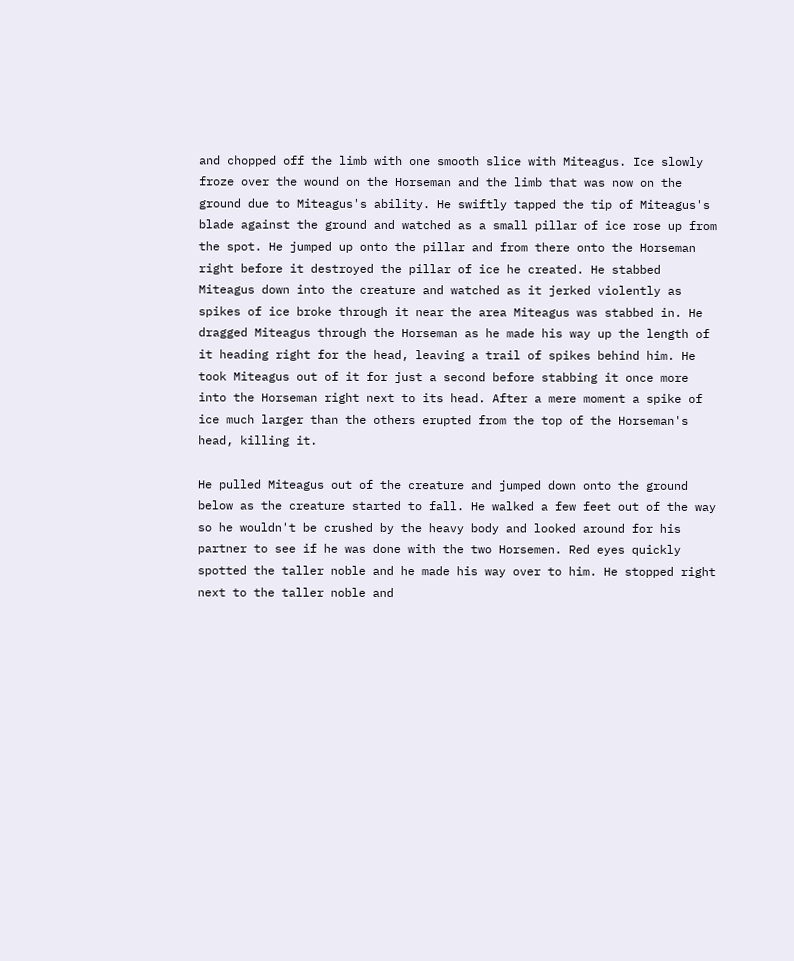and chopped off the limb with one smooth slice with Miteagus. Ice slowly froze over the wound on the Horseman and the limb that was now on the ground due to Miteagus's ability. He swiftly tapped the tip of Miteagus's blade against the ground and watched as a small pillar of ice rose up from the spot. He jumped up onto the pillar and from there onto the Horseman right before it destroyed the pillar of ice he created. He stabbed Miteagus down into the creature and watched as it jerked violently as spikes of ice broke through it near the area Miteagus was stabbed in. He dragged Miteagus through the Horseman as he made his way up the length of it heading right for the head, leaving a trail of spikes behind him. He took Miteagus out of it for just a second before stabbing it once more into the Horseman right next to its head. After a mere moment a spike of ice much larger than the others erupted from the top of the Horseman's head, killing it.

He pulled Miteagus out of the creature and jumped down onto the ground below as the creature started to fall. He walked a few feet out of the way so he wouldn't be crushed by the heavy body and looked around for his partner to see if he was done with the two Horsemen. Red eyes quickly spotted the taller noble and he made his way over to him. He stopped right next to the taller noble and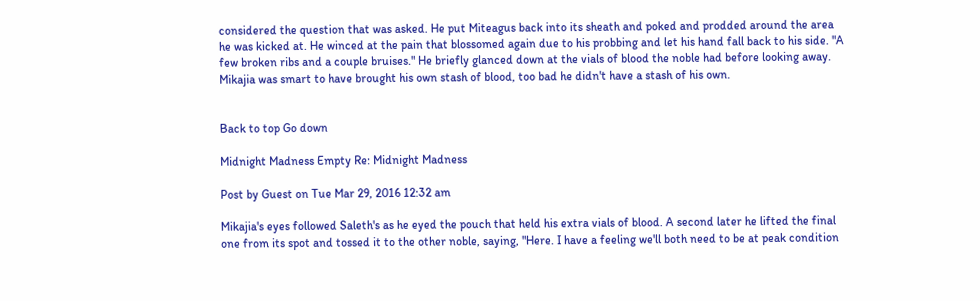considered the question that was asked. He put Miteagus back into its sheath and poked and prodded around the area he was kicked at. He winced at the pain that blossomed again due to his probbing and let his hand fall back to his side. "A few broken ribs and a couple bruises." He briefly glanced down at the vials of blood the noble had before looking away. Mikajia was smart to have brought his own stash of blood, too bad he didn't have a stash of his own.


Back to top Go down

Midnight Madness Empty Re: Midnight Madness

Post by Guest on Tue Mar 29, 2016 12:32 am

Mikajia's eyes followed Saleth's as he eyed the pouch that held his extra vials of blood. A second later he lifted the final one from its spot and tossed it to the other noble, saying, "Here. I have a feeling we'll both need to be at peak condition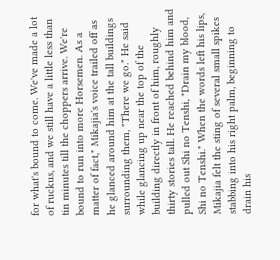for what's bound to come. We've made a lot of ruckus, and we still have a little less than tin minutes till the choppers arrive. We're bound to run into more Horsemen. As a matter of fact," Mikajia's voice trailed off as he glanced around him at the tall buildings surrounding them, "There we go." He said while glancing up near the top of the building directly in front of him, roughly thirty stories tall. He reached behind him and pulled out Shi no Tenshi, "Drain my blood, Shi no Tenshi." When the words left his lips, Mikajia felt the sting of several small spikes stabbing into his right palm, beginning to drain his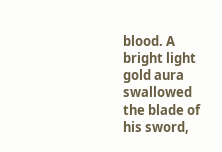blood. A bright light gold aura swallowed the blade of his sword,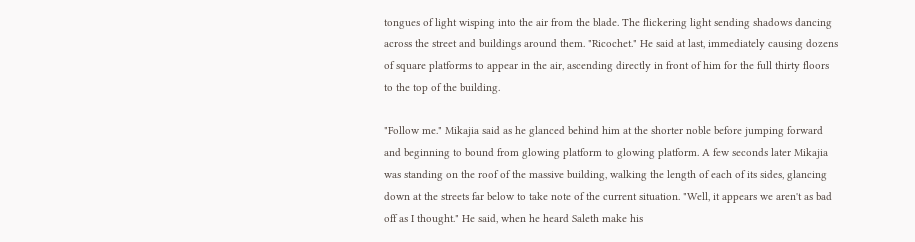tongues of light wisping into the air from the blade. The flickering light sending shadows dancing across the street and buildings around them. "Ricochet." He said at last, immediately causing dozens of square platforms to appear in the air, ascending directly in front of him for the full thirty floors to the top of the building.

"Follow me." Mikajia said as he glanced behind him at the shorter noble before jumping forward and beginning to bound from glowing platform to glowing platform. A few seconds later Mikajia was standing on the roof of the massive building, walking the length of each of its sides, glancing down at the streets far below to take note of the current situation. "Well, it appears we aren't as bad off as I thought." He said, when he heard Saleth make his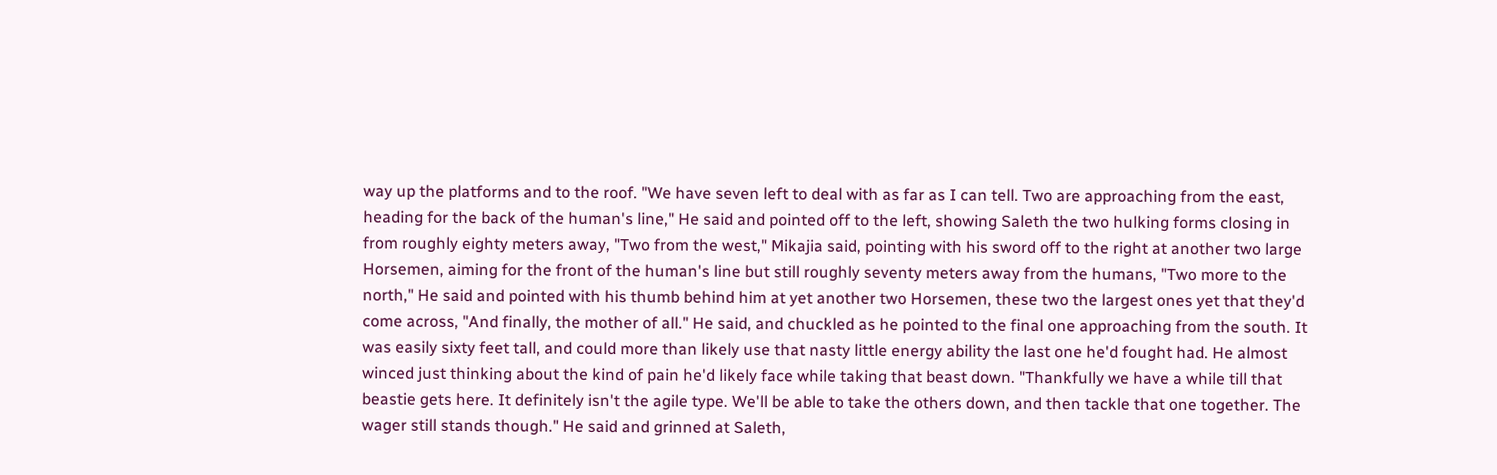way up the platforms and to the roof. "We have seven left to deal with as far as I can tell. Two are approaching from the east, heading for the back of the human's line," He said and pointed off to the left, showing Saleth the two hulking forms closing in from roughly eighty meters away, "Two from the west," Mikajia said, pointing with his sword off to the right at another two large Horsemen, aiming for the front of the human's line but still roughly seventy meters away from the humans, "Two more to the north," He said and pointed with his thumb behind him at yet another two Horsemen, these two the largest ones yet that they'd come across, "And finally, the mother of all." He said, and chuckled as he pointed to the final one approaching from the south. It was easily sixty feet tall, and could more than likely use that nasty little energy ability the last one he'd fought had. He almost winced just thinking about the kind of pain he'd likely face while taking that beast down. "Thankfully we have a while till that beastie gets here. It definitely isn't the agile type. We'll be able to take the others down, and then tackle that one together. The wager still stands though." He said and grinned at Saleth,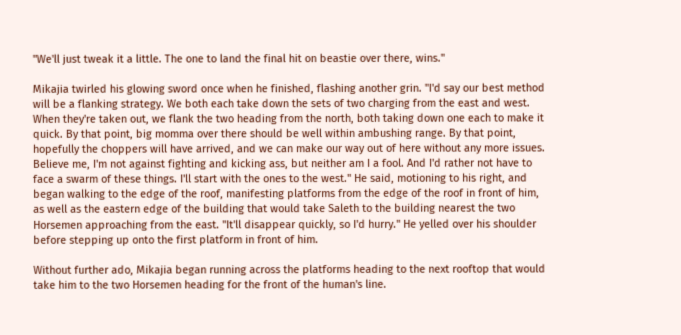"We'll just tweak it a little. The one to land the final hit on beastie over there, wins."

Mikajia twirled his glowing sword once when he finished, flashing another grin. "I'd say our best method will be a flanking strategy. We both each take down the sets of two charging from the east and west. When they're taken out, we flank the two heading from the north, both taking down one each to make it quick. By that point, big momma over there should be well within ambushing range. By that point, hopefully the choppers will have arrived, and we can make our way out of here without any more issues. Believe me, I'm not against fighting and kicking ass, but neither am I a fool. And I'd rather not have to face a swarm of these things. I'll start with the ones to the west." He said, motioning to his right, and began walking to the edge of the roof, manifesting platforms from the edge of the roof in front of him, as well as the eastern edge of the building that would take Saleth to the building nearest the two Horsemen approaching from the east. "It'll disappear quickly, so I'd hurry." He yelled over his shoulder before stepping up onto the first platform in front of him.

Without further ado, Mikajia began running across the platforms heading to the next rooftop that would take him to the two Horsemen heading for the front of the human's line.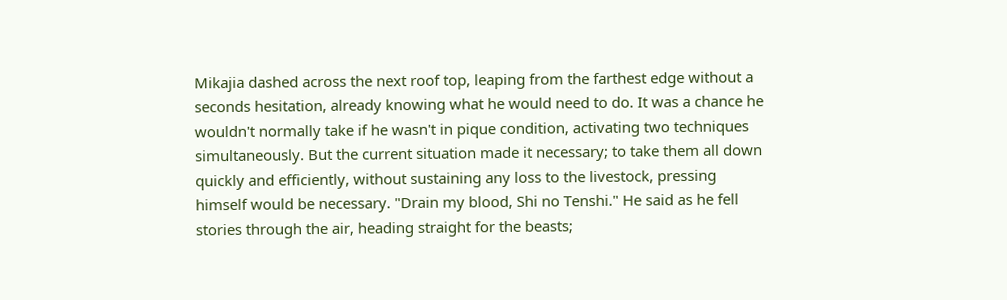Mikajia dashed across the next roof top, leaping from the farthest edge without a seconds hesitation, already knowing what he would need to do. It was a chance he wouldn't normally take if he wasn't in pique condition, activating two techniques simultaneously. But the current situation made it necessary; to take them all down quickly and efficiently, without sustaining any loss to the livestock, pressing himself would be necessary. "Drain my blood, Shi no Tenshi." He said as he fell stories through the air, heading straight for the beasts;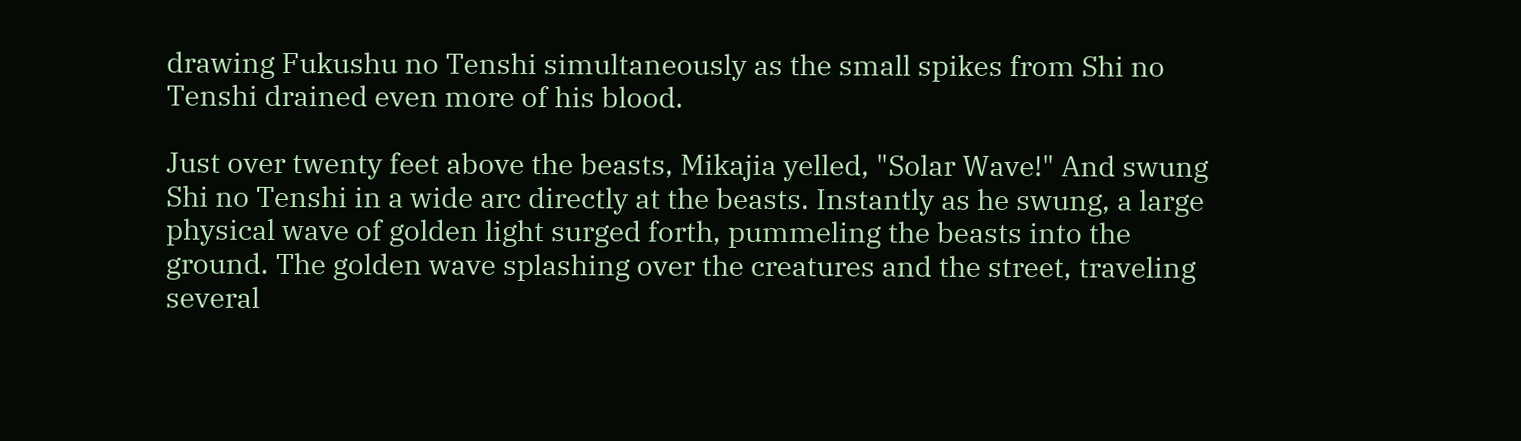drawing Fukushu no Tenshi simultaneously as the small spikes from Shi no Tenshi drained even more of his blood.

Just over twenty feet above the beasts, Mikajia yelled, "Solar Wave!" And swung Shi no Tenshi in a wide arc directly at the beasts. Instantly as he swung, a large physical wave of golden light surged forth, pummeling the beasts into the ground. The golden wave splashing over the creatures and the street, traveling several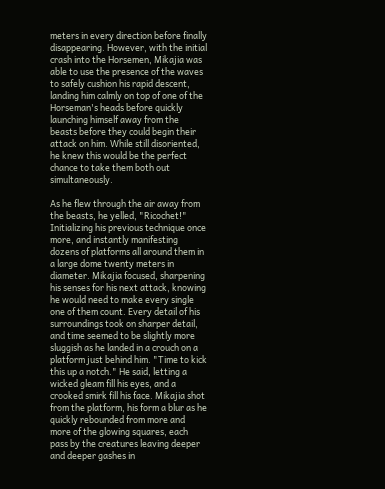meters in every direction before finally disappearing. However, with the initial crash into the Horsemen, Mikajia was able to use the presence of the waves to safely cushion his rapid descent, landing him calmly on top of one of the Horseman's heads before quickly launching himself away from the beasts before they could begin their attack on him. While still disoriented, he knew this would be the perfect chance to take them both out simultaneously.

As he flew through the air away from the beasts, he yelled, "Ricochet!" Initializing his previous technique once more, and instantly manifesting dozens of platforms all around them in a large dome twenty meters in diameter. Mikajia focused, sharpening his senses for his next attack, knowing he would need to make every single one of them count. Every detail of his surroundings took on sharper detail, and time seemed to be slightly more sluggish as he landed in a crouch on a platform just behind him. "Time to kick this up a notch." He said, letting a wicked gleam fill his eyes, and a crooked smirk fill his face. Mikajia shot from the platform, his form a blur as he quickly rebounded from more and more of the glowing squares, each pass by the creatures leaving deeper and deeper gashes in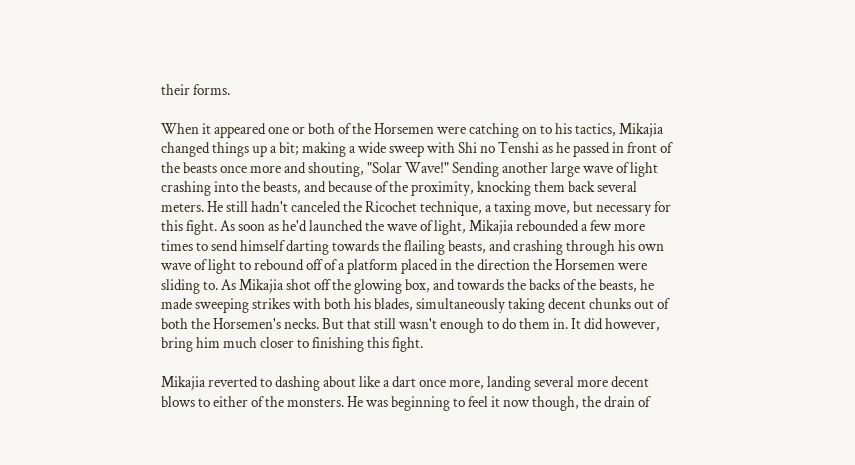their forms.

When it appeared one or both of the Horsemen were catching on to his tactics, Mikajia changed things up a bit; making a wide sweep with Shi no Tenshi as he passed in front of the beasts once more and shouting, "Solar Wave!" Sending another large wave of light crashing into the beasts, and because of the proximity, knocking them back several meters. He still hadn't canceled the Ricochet technique, a taxing move, but necessary for this fight. As soon as he'd launched the wave of light, Mikajia rebounded a few more times to send himself darting towards the flailing beasts, and crashing through his own wave of light to rebound off of a platform placed in the direction the Horsemen were sliding to. As Mikajia shot off the glowing box, and towards the backs of the beasts, he made sweeping strikes with both his blades, simultaneously taking decent chunks out of both the Horsemen's necks. But that still wasn't enough to do them in. It did however, bring him much closer to finishing this fight.

Mikajia reverted to dashing about like a dart once more, landing several more decent blows to either of the monsters. He was beginning to feel it now though, the drain of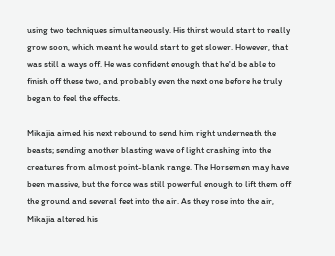using two techniques simultaneously. His thirst would start to really grow soon, which meant he would start to get slower. However, that was still a ways off. He was confident enough that he'd be able to finish off these two, and probably even the next one before he truly began to feel the effects.

Mikajia aimed his next rebound to send him right underneath the beasts; sending another blasting wave of light crashing into the creatures from almost point-blank range. The Horsemen may have been massive, but the force was still powerful enough to lift them off the ground and several feet into the air. As they rose into the air, Mikajia altered his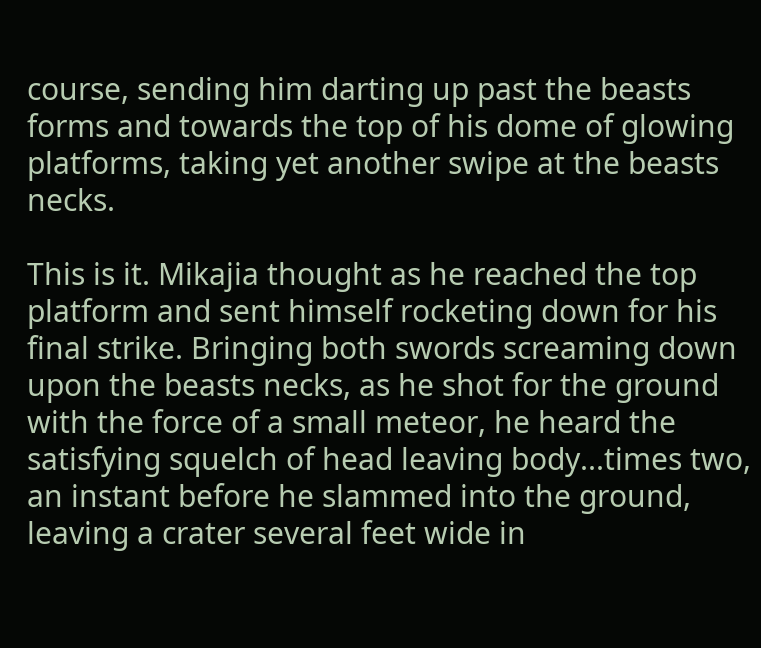course, sending him darting up past the beasts forms and towards the top of his dome of glowing platforms, taking yet another swipe at the beasts necks.

This is it. Mikajia thought as he reached the top platform and sent himself rocketing down for his final strike. Bringing both swords screaming down upon the beasts necks, as he shot for the ground with the force of a small meteor, he heard the satisfying squelch of head leaving body...times two, an instant before he slammed into the ground, leaving a crater several feet wide in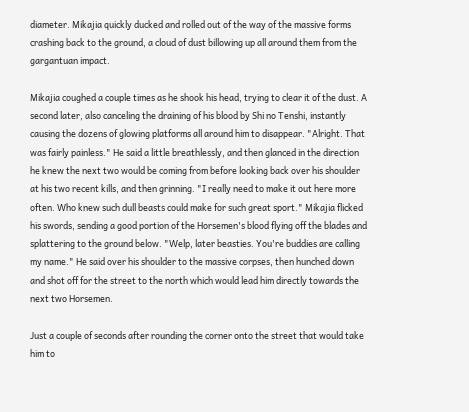diameter. Mikajia quickly ducked and rolled out of the way of the massive forms crashing back to the ground, a cloud of dust billowing up all around them from the gargantuan impact.

Mikajia coughed a couple times as he shook his head, trying to clear it of the dust. A second later, also canceling the draining of his blood by Shi no Tenshi, instantly causing the dozens of glowing platforms all around him to disappear. "Alright. That was fairly painless." He said a little breathlessly, and then glanced in the direction he knew the next two would be coming from before looking back over his shoulder at his two recent kills, and then grinning. "I really need to make it out here more often. Who knew such dull beasts could make for such great sport." Mikajia flicked his swords, sending a good portion of the Horsemen's blood flying off the blades and splattering to the ground below. "Welp, later beasties. You're buddies are calling my name." He said over his shoulder to the massive corpses, then hunched down and shot off for the street to the north which would lead him directly towards the next two Horsemen.

Just a couple of seconds after rounding the corner onto the street that would take him to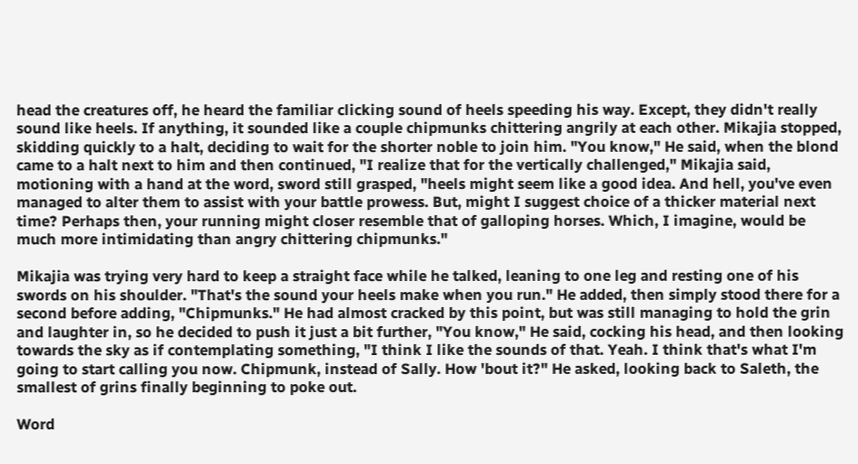head the creatures off, he heard the familiar clicking sound of heels speeding his way. Except, they didn't really sound like heels. If anything, it sounded like a couple chipmunks chittering angrily at each other. Mikajia stopped, skidding quickly to a halt, deciding to wait for the shorter noble to join him. "You know," He said, when the blond came to a halt next to him and then continued, "I realize that for the vertically challenged," Mikajia said, motioning with a hand at the word, sword still grasped, "heels might seem like a good idea. And hell, you've even managed to alter them to assist with your battle prowess. But, might I suggest choice of a thicker material next time? Perhaps then, your running might closer resemble that of galloping horses. Which, I imagine, would be much more intimidating than angry chittering chipmunks."

Mikajia was trying very hard to keep a straight face while he talked, leaning to one leg and resting one of his swords on his shoulder. "That's the sound your heels make when you run." He added, then simply stood there for a second before adding, "Chipmunks." He had almost cracked by this point, but was still managing to hold the grin and laughter in, so he decided to push it just a bit further, "You know," He said, cocking his head, and then looking towards the sky as if contemplating something, "I think I like the sounds of that. Yeah. I think that's what I'm going to start calling you now. Chipmunk, instead of Sally. How 'bout it?" He asked, looking back to Saleth, the smallest of grins finally beginning to poke out.

Word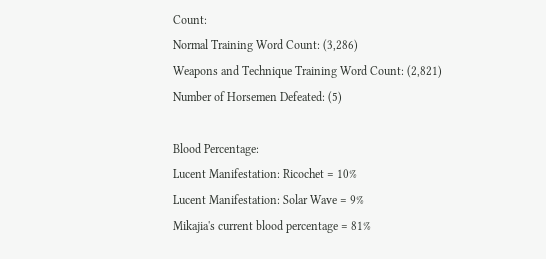Count:
Normal Training Word Count: (3,286)
Weapons and Technique Training Word Count: (2,821)
Number of Horsemen Defeated: (5)

Blood Percentage:
Lucent Manifestation: Ricochet = 10%
Lucent Manifestation: Solar Wave = 9%
Mikajia's current blood percentage = 81%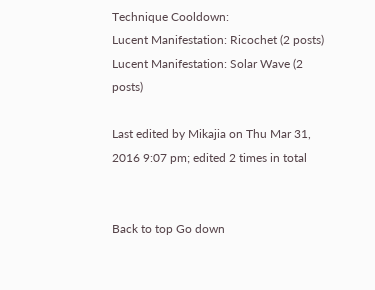Technique Cooldown:
Lucent Manifestation: Ricochet (2 posts)
Lucent Manifestation: Solar Wave (2 posts)

Last edited by Mikajia on Thu Mar 31, 2016 9:07 pm; edited 2 times in total


Back to top Go down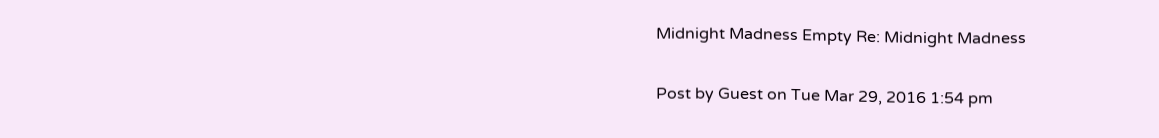Midnight Madness Empty Re: Midnight Madness

Post by Guest on Tue Mar 29, 2016 1:54 pm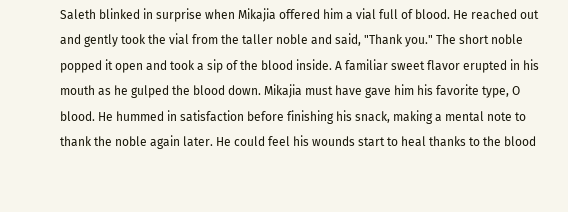Saleth blinked in surprise when Mikajia offered him a vial full of blood. He reached out and gently took the vial from the taller noble and said, "Thank you." The short noble popped it open and took a sip of the blood inside. A familiar sweet flavor erupted in his mouth as he gulped the blood down. Mikajia must have gave him his favorite type, O blood. He hummed in satisfaction before finishing his snack, making a mental note to thank the noble again later. He could feel his wounds start to heal thanks to the blood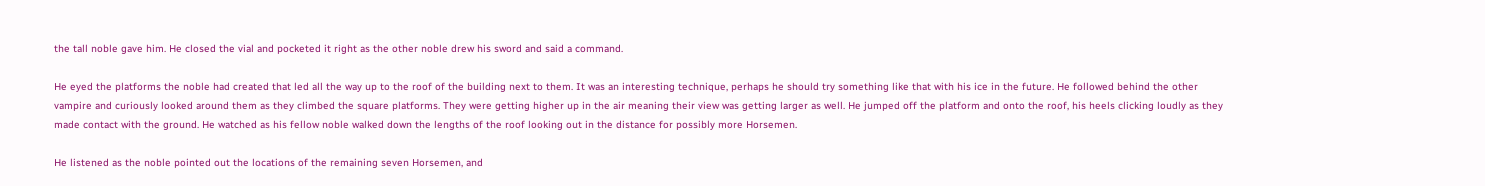the tall noble gave him. He closed the vial and pocketed it right as the other noble drew his sword and said a command.

He eyed the platforms the noble had created that led all the way up to the roof of the building next to them. It was an interesting technique, perhaps he should try something like that with his ice in the future. He followed behind the other vampire and curiously looked around them as they climbed the square platforms. They were getting higher up in the air meaning their view was getting larger as well. He jumped off the platform and onto the roof, his heels clicking loudly as they made contact with the ground. He watched as his fellow noble walked down the lengths of the roof looking out in the distance for possibly more Horsemen.

He listened as the noble pointed out the locations of the remaining seven Horsemen, and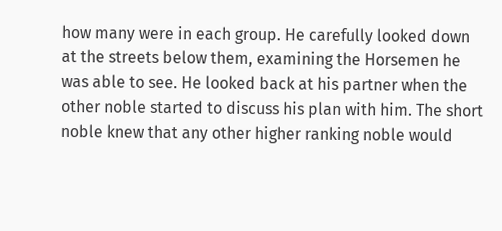how many were in each group. He carefully looked down at the streets below them, examining the Horsemen he was able to see. He looked back at his partner when the other noble started to discuss his plan with him. The short noble knew that any other higher ranking noble would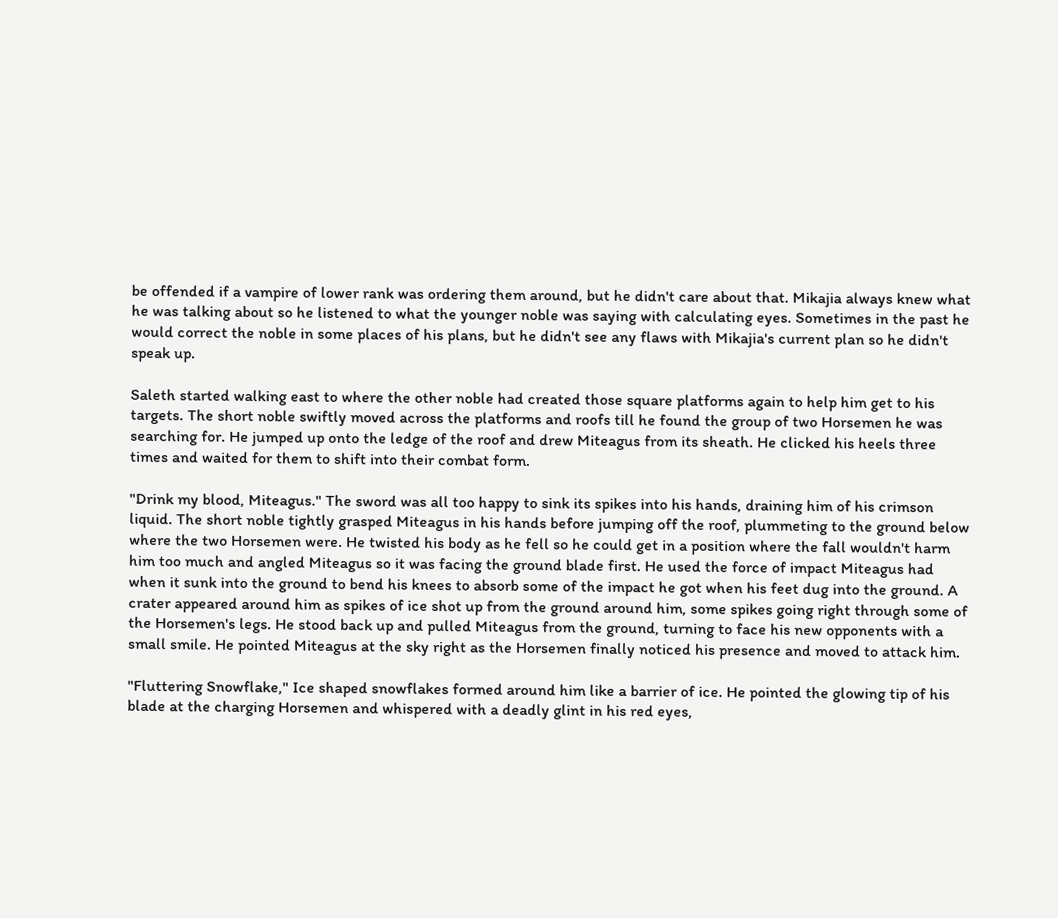be offended if a vampire of lower rank was ordering them around, but he didn't care about that. Mikajia always knew what he was talking about so he listened to what the younger noble was saying with calculating eyes. Sometimes in the past he would correct the noble in some places of his plans, but he didn't see any flaws with Mikajia's current plan so he didn't speak up.

Saleth started walking east to where the other noble had created those square platforms again to help him get to his targets. The short noble swiftly moved across the platforms and roofs till he found the group of two Horsemen he was searching for. He jumped up onto the ledge of the roof and drew Miteagus from its sheath. He clicked his heels three times and waited for them to shift into their combat form.

"Drink my blood, Miteagus." The sword was all too happy to sink its spikes into his hands, draining him of his crimson liquid. The short noble tightly grasped Miteagus in his hands before jumping off the roof, plummeting to the ground below where the two Horsemen were. He twisted his body as he fell so he could get in a position where the fall wouldn't harm him too much and angled Miteagus so it was facing the ground blade first. He used the force of impact Miteagus had when it sunk into the ground to bend his knees to absorb some of the impact he got when his feet dug into the ground. A crater appeared around him as spikes of ice shot up from the ground around him, some spikes going right through some of the Horsemen's legs. He stood back up and pulled Miteagus from the ground, turning to face his new opponents with a small smile. He pointed Miteagus at the sky right as the Horsemen finally noticed his presence and moved to attack him.

"Fluttering Snowflake," Ice shaped snowflakes formed around him like a barrier of ice. He pointed the glowing tip of his blade at the charging Horsemen and whispered with a deadly glint in his red eyes,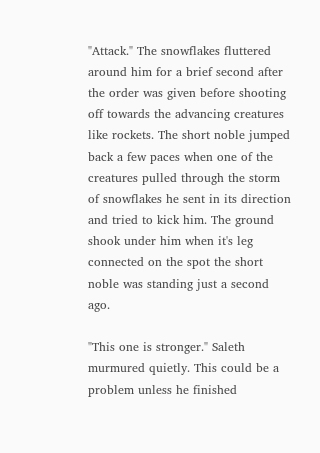"Attack." The snowflakes fluttered around him for a brief second after the order was given before shooting off towards the advancing creatures like rockets. The short noble jumped back a few paces when one of the creatures pulled through the storm of snowflakes he sent in its direction and tried to kick him. The ground shook under him when it's leg connected on the spot the short noble was standing just a second ago.

"This one is stronger." Saleth murmured quietly. This could be a problem unless he finished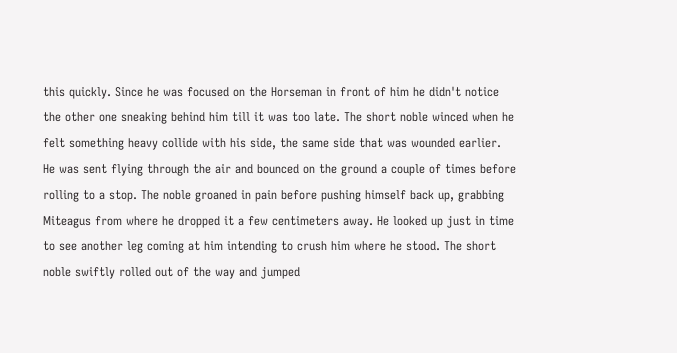this quickly. Since he was focused on the Horseman in front of him he didn't notice the other one sneaking behind him till it was too late. The short noble winced when he felt something heavy collide with his side, the same side that was wounded earlier. He was sent flying through the air and bounced on the ground a couple of times before rolling to a stop. The noble groaned in pain before pushing himself back up, grabbing Miteagus from where he dropped it a few centimeters away. He looked up just in time to see another leg coming at him intending to crush him where he stood. The short noble swiftly rolled out of the way and jumped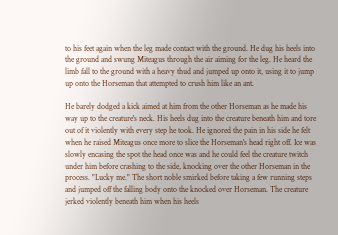to his feet again when the leg made contact with the ground. He dug his heels into the ground and swung Miteagus through the air aiming for the leg. He heard the limb fall to the ground with a heavy thud and jumped up onto it, using it to jump up onto the Horseman that attempted to crush him like an ant.

He barely dodged a kick aimed at him from the other Horseman as he made his way up to the creature's neck. His heels dug into the creature beneath him and tore out of it violently with every step he took. He ignored the pain in his side he felt when he raised Miteagus once more to slice the Horseman's head right off. Ice was slowly encasing the spot the head once was and he could feel the creature twitch under him before crashing to the side, knocking over the other Horseman in the process. "Lucky me." The short noble smirked before taking a few running steps and jumped off the falling body onto the knocked over Horseman. The creature jerked violently beneath him when his heels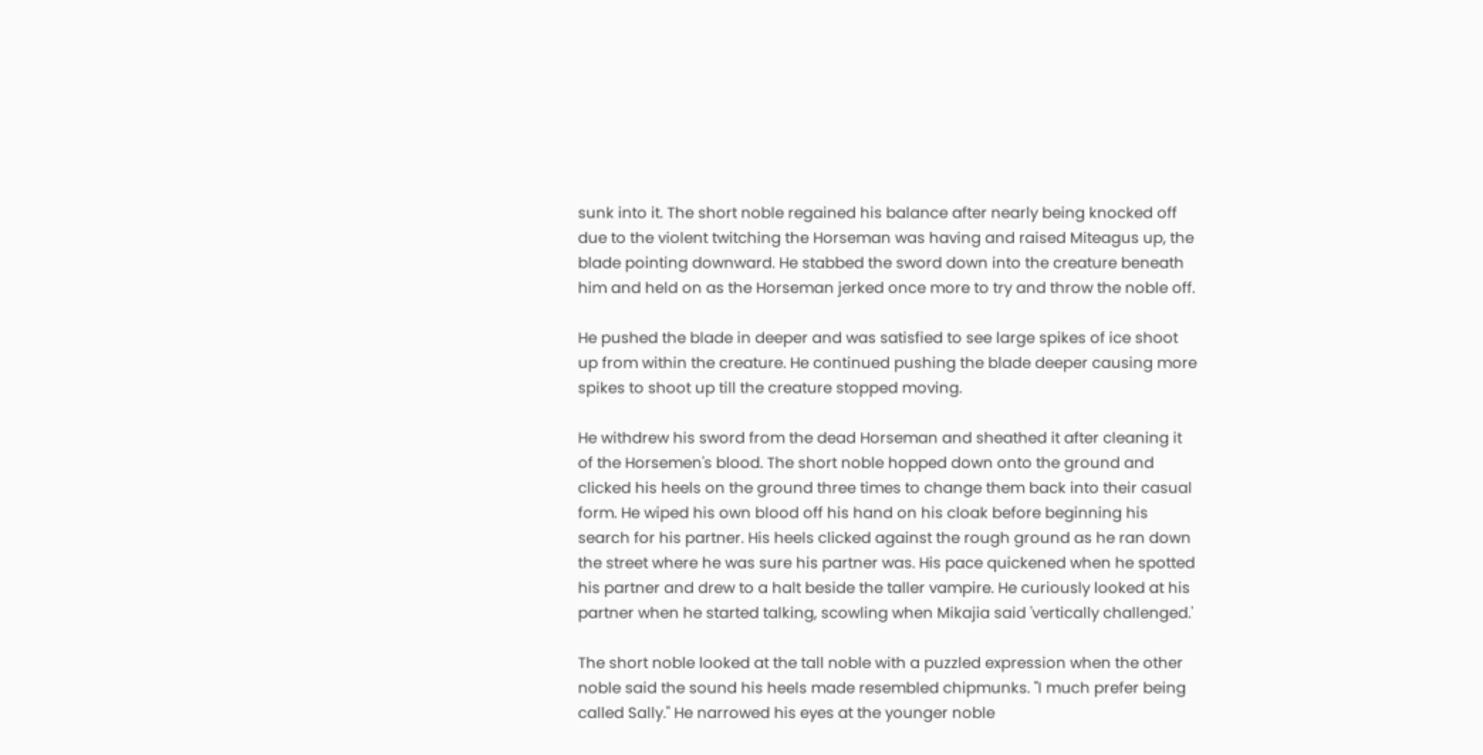sunk into it. The short noble regained his balance after nearly being knocked off due to the violent twitching the Horseman was having and raised Miteagus up, the blade pointing downward. He stabbed the sword down into the creature beneath him and held on as the Horseman jerked once more to try and throw the noble off.

He pushed the blade in deeper and was satisfied to see large spikes of ice shoot up from within the creature. He continued pushing the blade deeper causing more spikes to shoot up till the creature stopped moving.

He withdrew his sword from the dead Horseman and sheathed it after cleaning it of the Horsemen's blood. The short noble hopped down onto the ground and clicked his heels on the ground three times to change them back into their casual form. He wiped his own blood off his hand on his cloak before beginning his search for his partner. His heels clicked against the rough ground as he ran down the street where he was sure his partner was. His pace quickened when he spotted his partner and drew to a halt beside the taller vampire. He curiously looked at his partner when he started talking, scowling when Mikajia said 'vertically challenged.'

The short noble looked at the tall noble with a puzzled expression when the other noble said the sound his heels made resembled chipmunks. "I much prefer being called Sally." He narrowed his eyes at the younger noble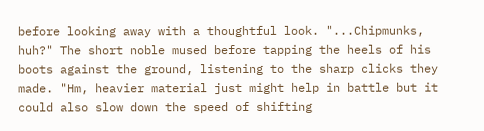before looking away with a thoughtful look. "...Chipmunks, huh?" The short noble mused before tapping the heels of his boots against the ground, listening to the sharp clicks they made. "Hm, heavier material just might help in battle but it could also slow down the speed of shifting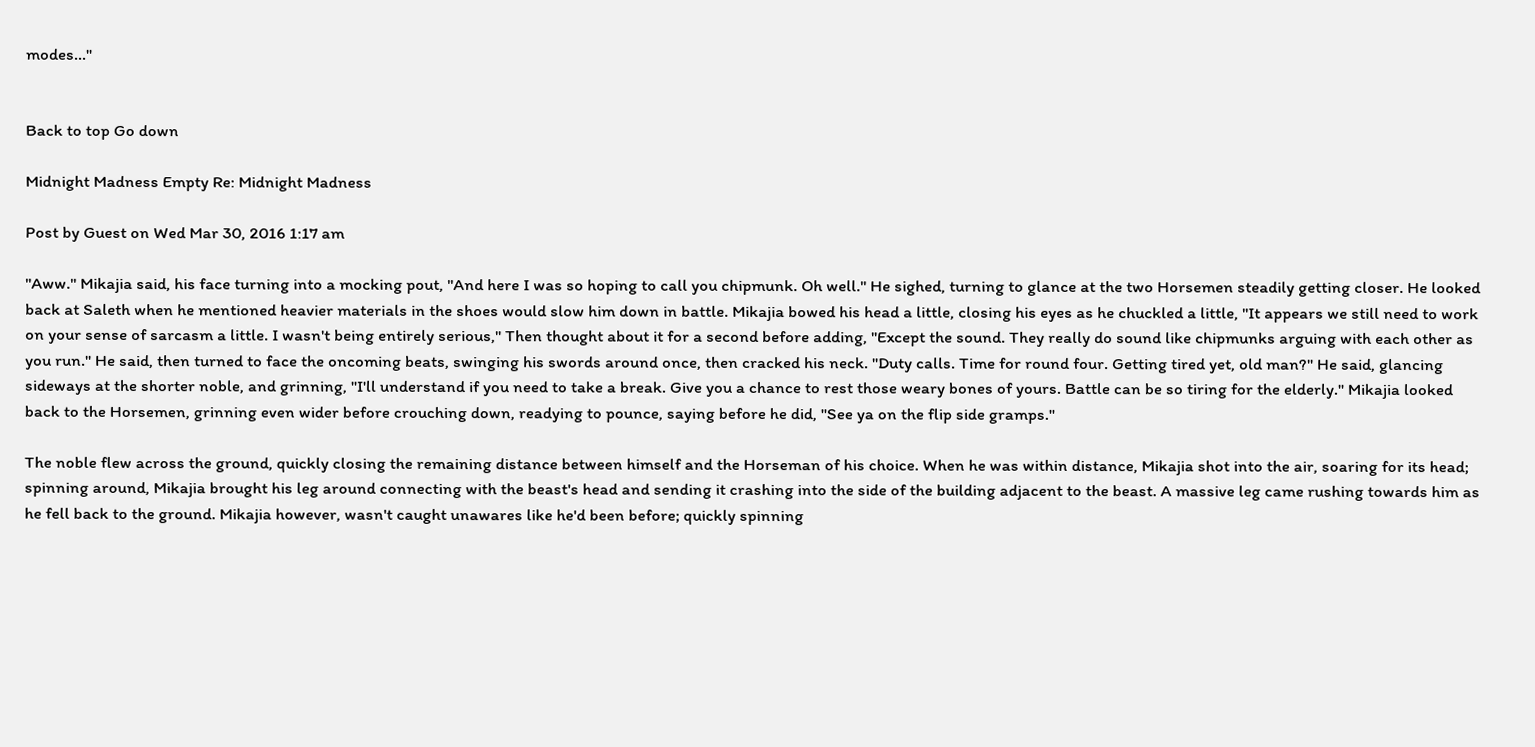modes..."


Back to top Go down

Midnight Madness Empty Re: Midnight Madness

Post by Guest on Wed Mar 30, 2016 1:17 am

"Aww." Mikajia said, his face turning into a mocking pout, "And here I was so hoping to call you chipmunk. Oh well." He sighed, turning to glance at the two Horsemen steadily getting closer. He looked back at Saleth when he mentioned heavier materials in the shoes would slow him down in battle. Mikajia bowed his head a little, closing his eyes as he chuckled a little, "It appears we still need to work on your sense of sarcasm a little. I wasn't being entirely serious," Then thought about it for a second before adding, "Except the sound. They really do sound like chipmunks arguing with each other as you run." He said, then turned to face the oncoming beats, swinging his swords around once, then cracked his neck. "Duty calls. Time for round four. Getting tired yet, old man?" He said, glancing sideways at the shorter noble, and grinning, "I'll understand if you need to take a break. Give you a chance to rest those weary bones of yours. Battle can be so tiring for the elderly." Mikajia looked back to the Horsemen, grinning even wider before crouching down, readying to pounce, saying before he did, "See ya on the flip side gramps."

The noble flew across the ground, quickly closing the remaining distance between himself and the Horseman of his choice. When he was within distance, Mikajia shot into the air, soaring for its head; spinning around, Mikajia brought his leg around connecting with the beast's head and sending it crashing into the side of the building adjacent to the beast. A massive leg came rushing towards him as he fell back to the ground. Mikajia however, wasn't caught unawares like he'd been before; quickly spinning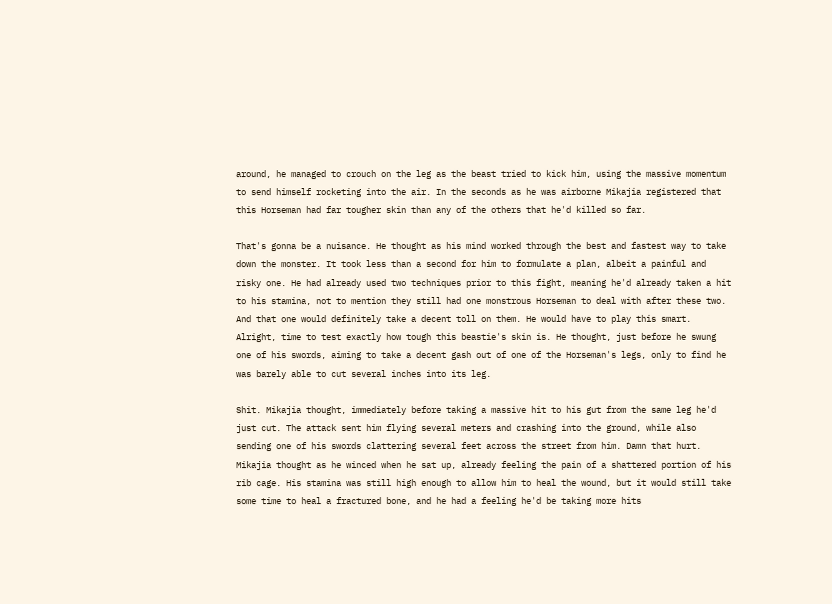around, he managed to crouch on the leg as the beast tried to kick him, using the massive momentum to send himself rocketing into the air. In the seconds as he was airborne Mikajia registered that this Horseman had far tougher skin than any of the others that he'd killed so far.

That's gonna be a nuisance. He thought as his mind worked through the best and fastest way to take down the monster. It took less than a second for him to formulate a plan, albeit a painful and risky one. He had already used two techniques prior to this fight, meaning he'd already taken a hit to his stamina, not to mention they still had one monstrous Horseman to deal with after these two. And that one would definitely take a decent toll on them. He would have to play this smart. Alright, time to test exactly how tough this beastie's skin is. He thought, just before he swung one of his swords, aiming to take a decent gash out of one of the Horseman's legs, only to find he was barely able to cut several inches into its leg.

Shit. Mikajia thought, immediately before taking a massive hit to his gut from the same leg he'd just cut. The attack sent him flying several meters and crashing into the ground, while also sending one of his swords clattering several feet across the street from him. Damn that hurt. Mikajia thought as he winced when he sat up, already feeling the pain of a shattered portion of his rib cage. His stamina was still high enough to allow him to heal the wound, but it would still take some time to heal a fractured bone, and he had a feeling he'd be taking more hits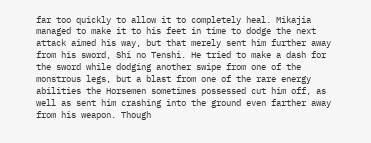far too quickly to allow it to completely heal. Mikajia managed to make it to his feet in time to dodge the next attack aimed his way, but that merely sent him further away from his sword, Shi no Tenshi. He tried to make a dash for the sword while dodging another swipe from one of the monstrous legs, but a blast from one of the rare energy abilities the Horsemen sometimes possessed cut him off, as well as sent him crashing into the ground even farther away from his weapon. Though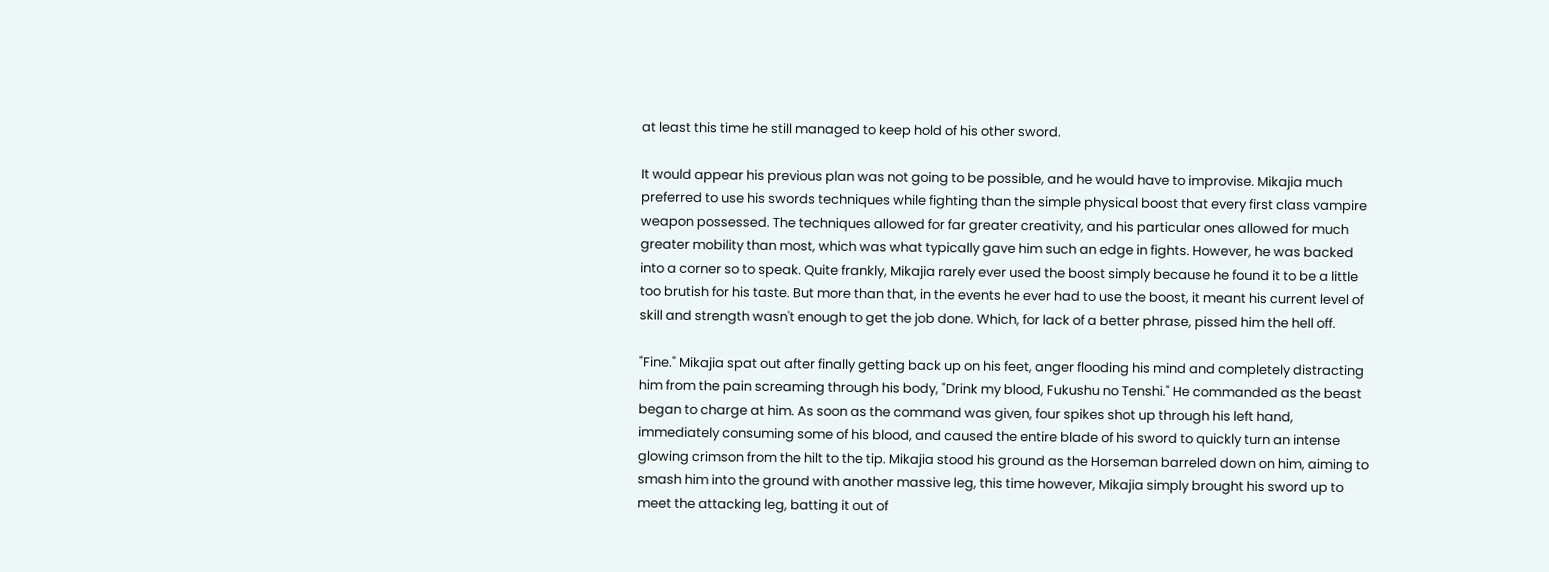at least this time he still managed to keep hold of his other sword.

It would appear his previous plan was not going to be possible, and he would have to improvise. Mikajia much preferred to use his swords techniques while fighting than the simple physical boost that every first class vampire weapon possessed. The techniques allowed for far greater creativity, and his particular ones allowed for much greater mobility than most, which was what typically gave him such an edge in fights. However, he was backed into a corner so to speak. Quite frankly, Mikajia rarely ever used the boost simply because he found it to be a little too brutish for his taste. But more than that, in the events he ever had to use the boost, it meant his current level of skill and strength wasn't enough to get the job done. Which, for lack of a better phrase, pissed him the hell off.

"Fine." Mikajia spat out after finally getting back up on his feet, anger flooding his mind and completely distracting him from the pain screaming through his body, "Drink my blood, Fukushu no Tenshi." He commanded as the beast began to charge at him. As soon as the command was given, four spikes shot up through his left hand, immediately consuming some of his blood, and caused the entire blade of his sword to quickly turn an intense glowing crimson from the hilt to the tip. Mikajia stood his ground as the Horseman barreled down on him, aiming to smash him into the ground with another massive leg, this time however, Mikajia simply brought his sword up to meet the attacking leg, batting it out of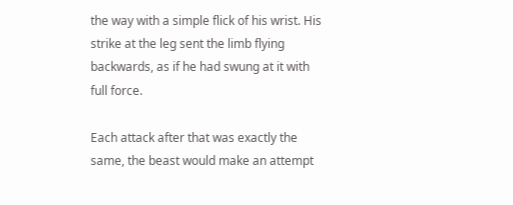the way with a simple flick of his wrist. His strike at the leg sent the limb flying backwards, as if he had swung at it with full force.

Each attack after that was exactly the same, the beast would make an attempt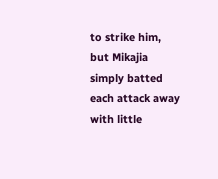to strike him, but Mikajia simply batted each attack away with little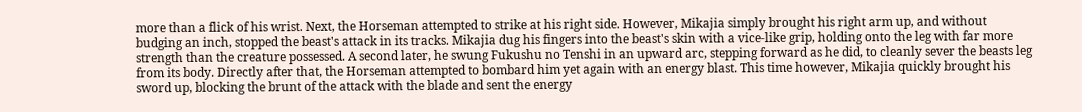more than a flick of his wrist. Next, the Horseman attempted to strike at his right side. However, Mikajia simply brought his right arm up, and without budging an inch, stopped the beast's attack in its tracks. Mikajia dug his fingers into the beast's skin with a vice-like grip, holding onto the leg with far more strength than the creature possessed. A second later, he swung Fukushu no Tenshi in an upward arc, stepping forward as he did, to cleanly sever the beasts leg from its body. Directly after that, the Horseman attempted to bombard him yet again with an energy blast. This time however, Mikajia quickly brought his sword up, blocking the brunt of the attack with the blade and sent the energy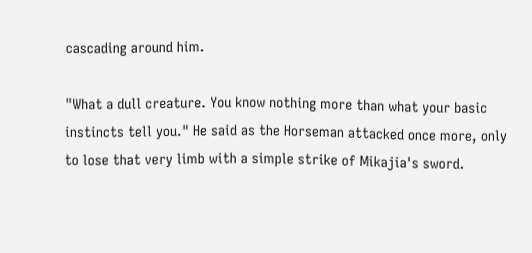cascading around him.

"What a dull creature. You know nothing more than what your basic instincts tell you." He said as the Horseman attacked once more, only to lose that very limb with a simple strike of Mikajia's sword.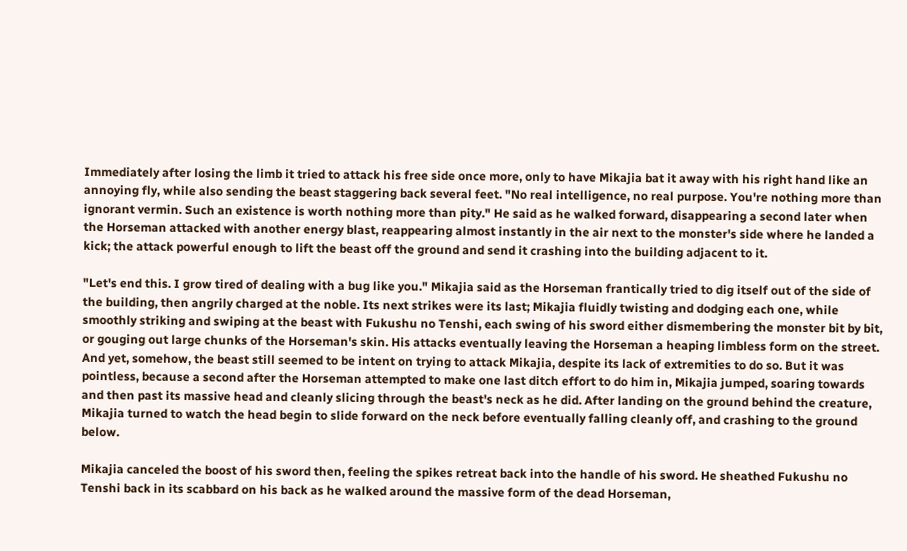Immediately after losing the limb it tried to attack his free side once more, only to have Mikajia bat it away with his right hand like an annoying fly, while also sending the beast staggering back several feet. "No real intelligence, no real purpose. You're nothing more than ignorant vermin. Such an existence is worth nothing more than pity." He said as he walked forward, disappearing a second later when the Horseman attacked with another energy blast, reappearing almost instantly in the air next to the monster's side where he landed a kick; the attack powerful enough to lift the beast off the ground and send it crashing into the building adjacent to it.

"Let's end this. I grow tired of dealing with a bug like you." Mikajia said as the Horseman frantically tried to dig itself out of the side of the building, then angrily charged at the noble. Its next strikes were its last; Mikajia fluidly twisting and dodging each one, while smoothly striking and swiping at the beast with Fukushu no Tenshi, each swing of his sword either dismembering the monster bit by bit, or gouging out large chunks of the Horseman's skin. His attacks eventually leaving the Horseman a heaping limbless form on the street. And yet, somehow, the beast still seemed to be intent on trying to attack Mikajia, despite its lack of extremities to do so. But it was pointless, because a second after the Horseman attempted to make one last ditch effort to do him in, Mikajia jumped, soaring towards and then past its massive head and cleanly slicing through the beast's neck as he did. After landing on the ground behind the creature, Mikajia turned to watch the head begin to slide forward on the neck before eventually falling cleanly off, and crashing to the ground below.

Mikajia canceled the boost of his sword then, feeling the spikes retreat back into the handle of his sword. He sheathed Fukushu no Tenshi back in its scabbard on his back as he walked around the massive form of the dead Horseman,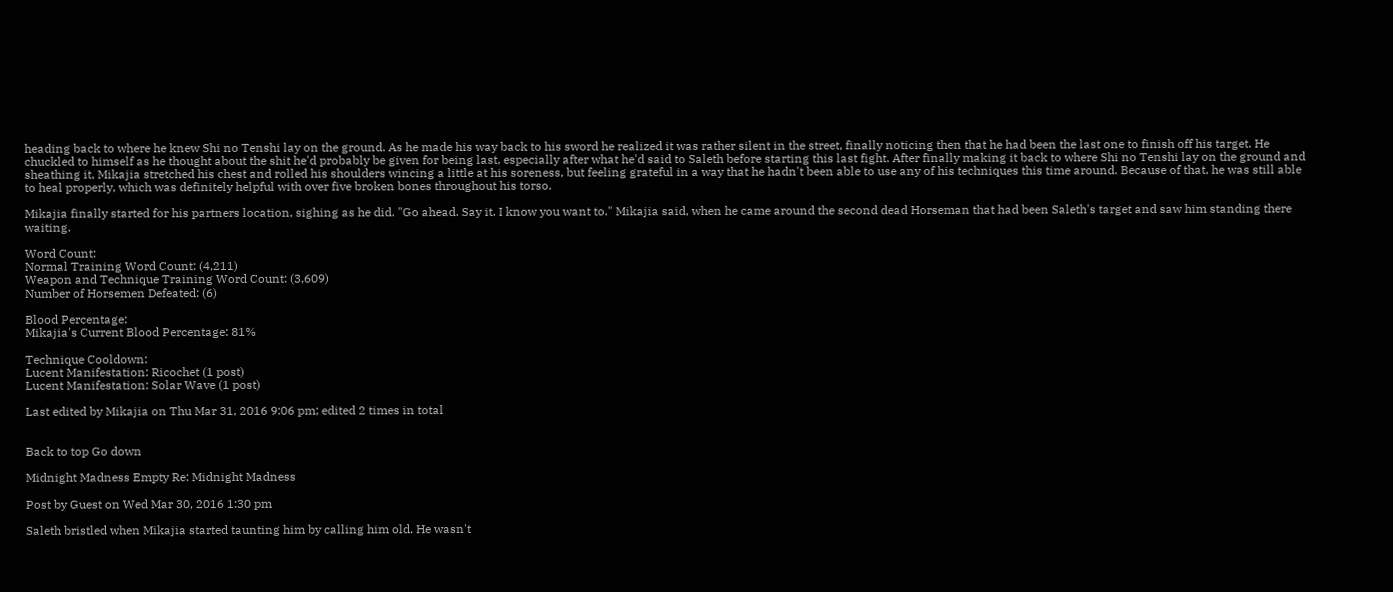heading back to where he knew Shi no Tenshi lay on the ground. As he made his way back to his sword he realized it was rather silent in the street, finally noticing then that he had been the last one to finish off his target. He chuckled to himself as he thought about the shit he'd probably be given for being last, especially after what he'd said to Saleth before starting this last fight. After finally making it back to where Shi no Tenshi lay on the ground and sheathing it, Mikajia stretched his chest and rolled his shoulders wincing a little at his soreness, but feeling grateful in a way that he hadn't been able to use any of his techniques this time around. Because of that, he was still able to heal properly, which was definitely helpful with over five broken bones throughout his torso.

Mikajia finally started for his partners location, sighing as he did. "Go ahead. Say it. I know you want to." Mikajia said, when he came around the second dead Horseman that had been Saleth's target and saw him standing there waiting.

Word Count:
Normal Training Word Count: (4,211)
Weapon and Technique Training Word Count: (3,609)
Number of Horsemen Defeated: (6)

Blood Percentage:
Mikajia's Current Blood Percentage: 81%

Technique Cooldown:
Lucent Manifestation: Ricochet (1 post)
Lucent Manifestation: Solar Wave (1 post)

Last edited by Mikajia on Thu Mar 31, 2016 9:06 pm; edited 2 times in total


Back to top Go down

Midnight Madness Empty Re: Midnight Madness

Post by Guest on Wed Mar 30, 2016 1:30 pm

Saleth bristled when Mikajia started taunting him by calling him old. He wasn't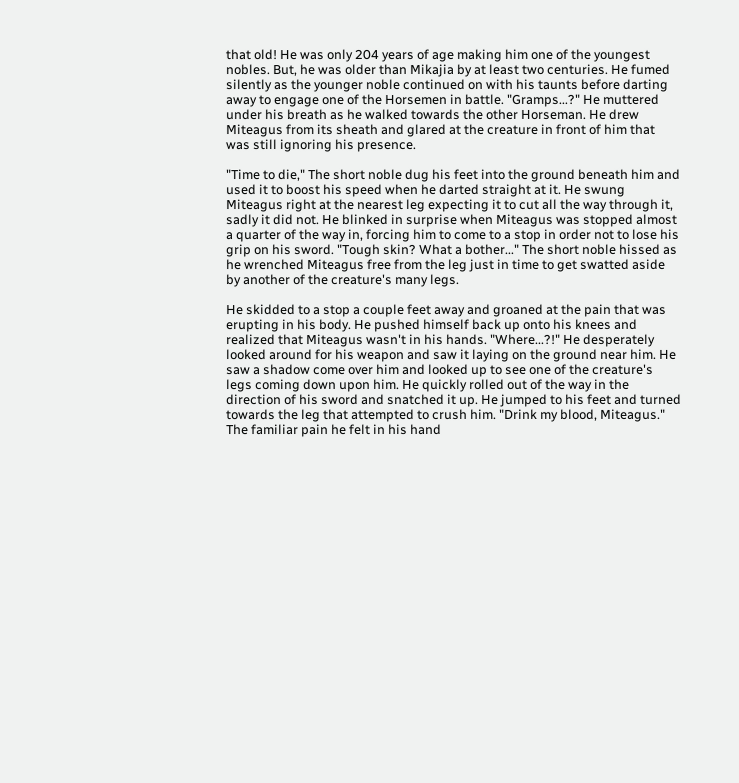that old! He was only 204 years of age making him one of the youngest nobles. But, he was older than Mikajia by at least two centuries. He fumed silently as the younger noble continued on with his taunts before darting away to engage one of the Horsemen in battle. "Gramps...?" He muttered under his breath as he walked towards the other Horseman. He drew Miteagus from its sheath and glared at the creature in front of him that was still ignoring his presence.

"Time to die," The short noble dug his feet into the ground beneath him and used it to boost his speed when he darted straight at it. He swung Miteagus right at the nearest leg expecting it to cut all the way through it, sadly it did not. He blinked in surprise when Miteagus was stopped almost a quarter of the way in, forcing him to come to a stop in order not to lose his grip on his sword. "Tough skin? What a bother..." The short noble hissed as he wrenched Miteagus free from the leg just in time to get swatted aside by another of the creature's many legs.

He skidded to a stop a couple feet away and groaned at the pain that was erupting in his body. He pushed himself back up onto his knees and realized that Miteagus wasn't in his hands. "Where...?!" He desperately looked around for his weapon and saw it laying on the ground near him. He saw a shadow come over him and looked up to see one of the creature's legs coming down upon him. He quickly rolled out of the way in the direction of his sword and snatched it up. He jumped to his feet and turned towards the leg that attempted to crush him. "Drink my blood, Miteagus." The familiar pain he felt in his hand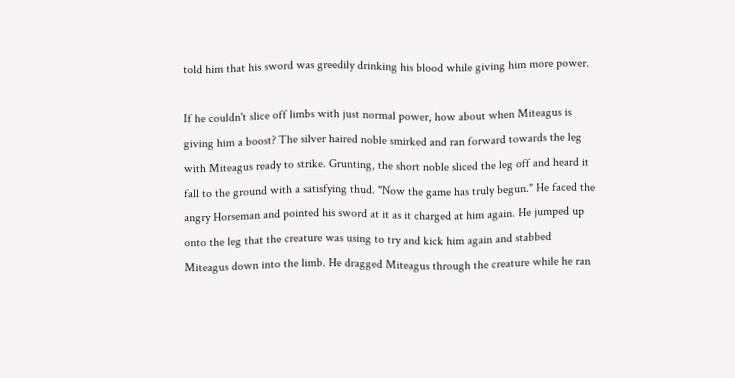told him that his sword was greedily drinking his blood while giving him more power.

If he couldn't slice off limbs with just normal power, how about when Miteagus is giving him a boost? The silver haired noble smirked and ran forward towards the leg with Miteagus ready to strike. Grunting, the short noble sliced the leg off and heard it fall to the ground with a satisfying thud. "Now the game has truly begun." He faced the angry Horseman and pointed his sword at it as it charged at him again. He jumped up onto the leg that the creature was using to try and kick him again and stabbed Miteagus down into the limb. He dragged Miteagus through the creature while he ran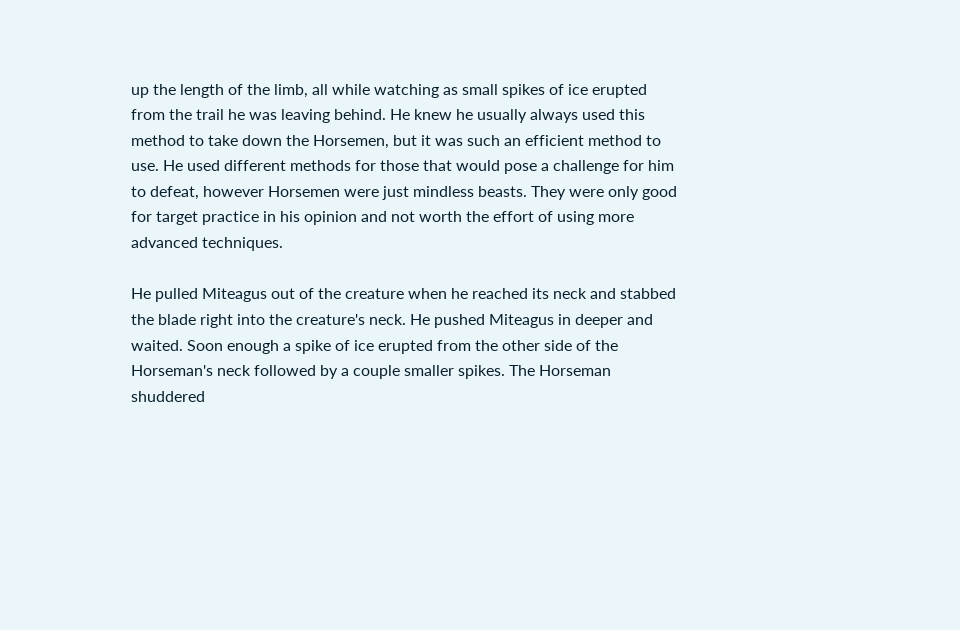up the length of the limb, all while watching as small spikes of ice erupted from the trail he was leaving behind. He knew he usually always used this method to take down the Horsemen, but it was such an efficient method to use. He used different methods for those that would pose a challenge for him to defeat, however Horsemen were just mindless beasts. They were only good for target practice in his opinion and not worth the effort of using more advanced techniques.

He pulled Miteagus out of the creature when he reached its neck and stabbed the blade right into the creature's neck. He pushed Miteagus in deeper and waited. Soon enough a spike of ice erupted from the other side of the Horseman's neck followed by a couple smaller spikes. The Horseman shuddered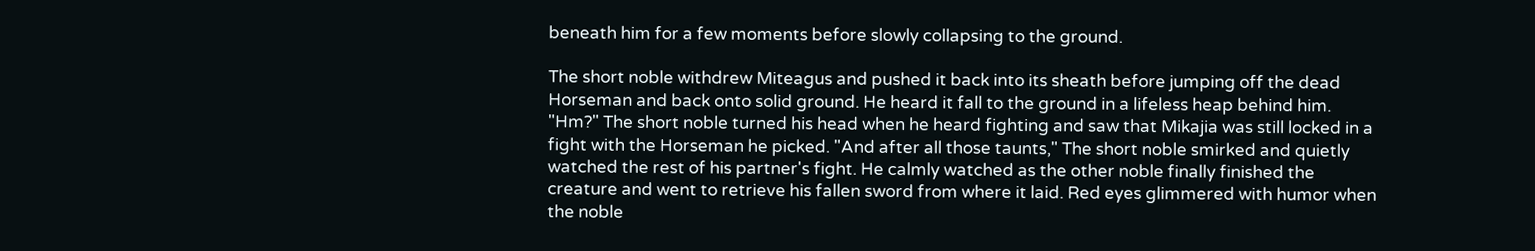beneath him for a few moments before slowly collapsing to the ground.

The short noble withdrew Miteagus and pushed it back into its sheath before jumping off the dead Horseman and back onto solid ground. He heard it fall to the ground in a lifeless heap behind him. "Hm?" The short noble turned his head when he heard fighting and saw that Mikajia was still locked in a fight with the Horseman he picked. "And after all those taunts," The short noble smirked and quietly watched the rest of his partner's fight. He calmly watched as the other noble finally finished the creature and went to retrieve his fallen sword from where it laid. Red eyes glimmered with humor when the noble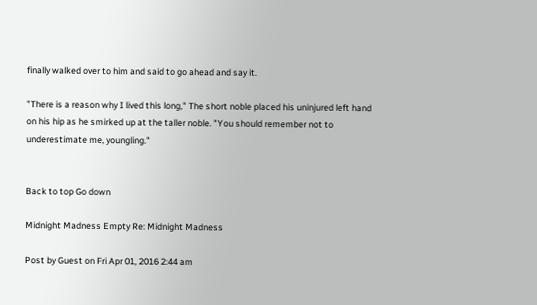finally walked over to him and said to go ahead and say it.

"There is a reason why I lived this long," The short noble placed his uninjured left hand on his hip as he smirked up at the taller noble. "You should remember not to underestimate me, youngling."


Back to top Go down

Midnight Madness Empty Re: Midnight Madness

Post by Guest on Fri Apr 01, 2016 2:44 am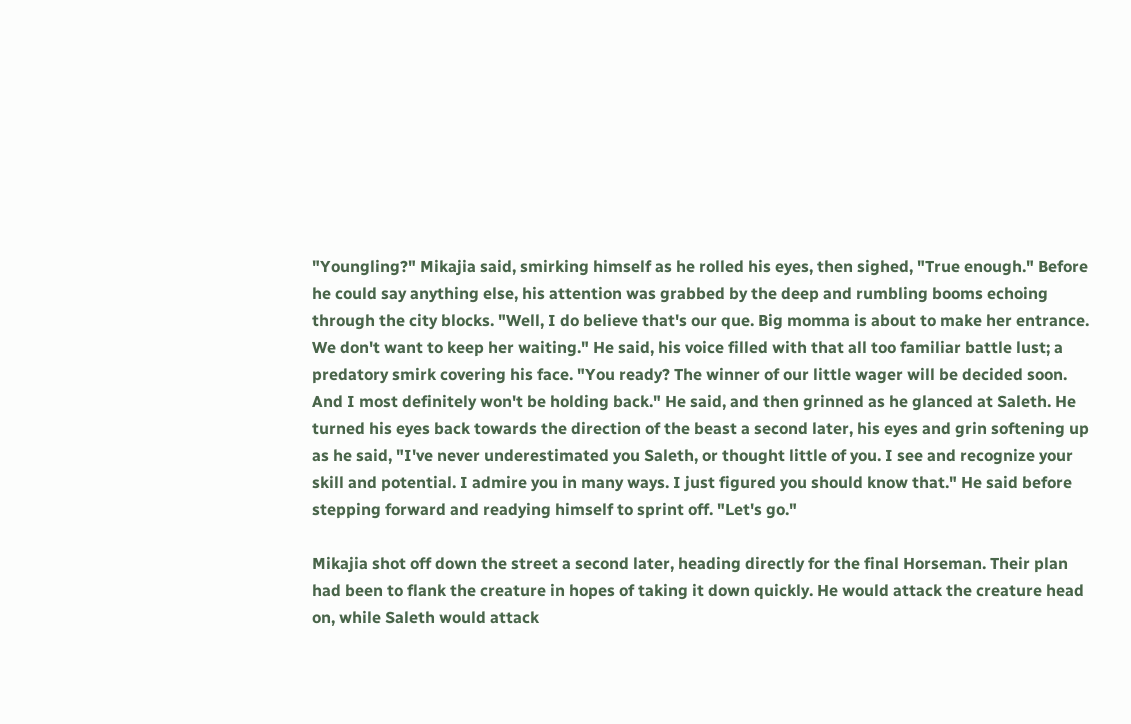"Youngling?" Mikajia said, smirking himself as he rolled his eyes, then sighed, "True enough." Before he could say anything else, his attention was grabbed by the deep and rumbling booms echoing through the city blocks. "Well, I do believe that's our que. Big momma is about to make her entrance. We don't want to keep her waiting." He said, his voice filled with that all too familiar battle lust; a predatory smirk covering his face. "You ready? The winner of our little wager will be decided soon. And I most definitely won't be holding back." He said, and then grinned as he glanced at Saleth. He turned his eyes back towards the direction of the beast a second later, his eyes and grin softening up as he said, "I've never underestimated you Saleth, or thought little of you. I see and recognize your skill and potential. I admire you in many ways. I just figured you should know that." He said before stepping forward and readying himself to sprint off. "Let's go."

Mikajia shot off down the street a second later, heading directly for the final Horseman. Their plan had been to flank the creature in hopes of taking it down quickly. He would attack the creature head on, while Saleth would attack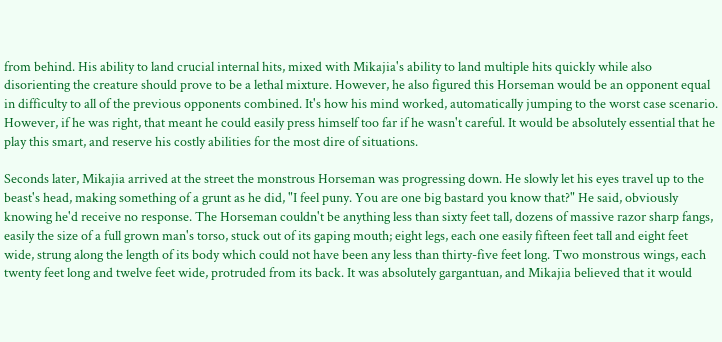from behind. His ability to land crucial internal hits, mixed with Mikajia's ability to land multiple hits quickly while also disorienting the creature should prove to be a lethal mixture. However, he also figured this Horseman would be an opponent equal in difficulty to all of the previous opponents combined. It's how his mind worked, automatically jumping to the worst case scenario. However, if he was right, that meant he could easily press himself too far if he wasn't careful. It would be absolutely essential that he play this smart, and reserve his costly abilities for the most dire of situations.

Seconds later, Mikajia arrived at the street the monstrous Horseman was progressing down. He slowly let his eyes travel up to the beast's head, making something of a grunt as he did, "I feel puny. You are one big bastard you know that?" He said, obviously knowing he'd receive no response. The Horseman couldn't be anything less than sixty feet tall, dozens of massive razor sharp fangs, easily the size of a full grown man's torso, stuck out of its gaping mouth; eight legs, each one easily fifteen feet tall and eight feet wide, strung along the length of its body which could not have been any less than thirty-five feet long. Two monstrous wings, each twenty feet long and twelve feet wide, protruded from its back. It was absolutely gargantuan, and Mikajia believed that it would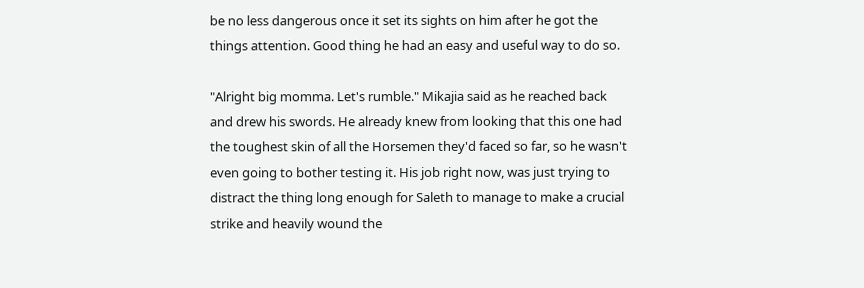be no less dangerous once it set its sights on him after he got the things attention. Good thing he had an easy and useful way to do so.

"Alright big momma. Let's rumble." Mikajia said as he reached back and drew his swords. He already knew from looking that this one had the toughest skin of all the Horsemen they'd faced so far, so he wasn't even going to bother testing it. His job right now, was just trying to distract the thing long enough for Saleth to manage to make a crucial strike and heavily wound the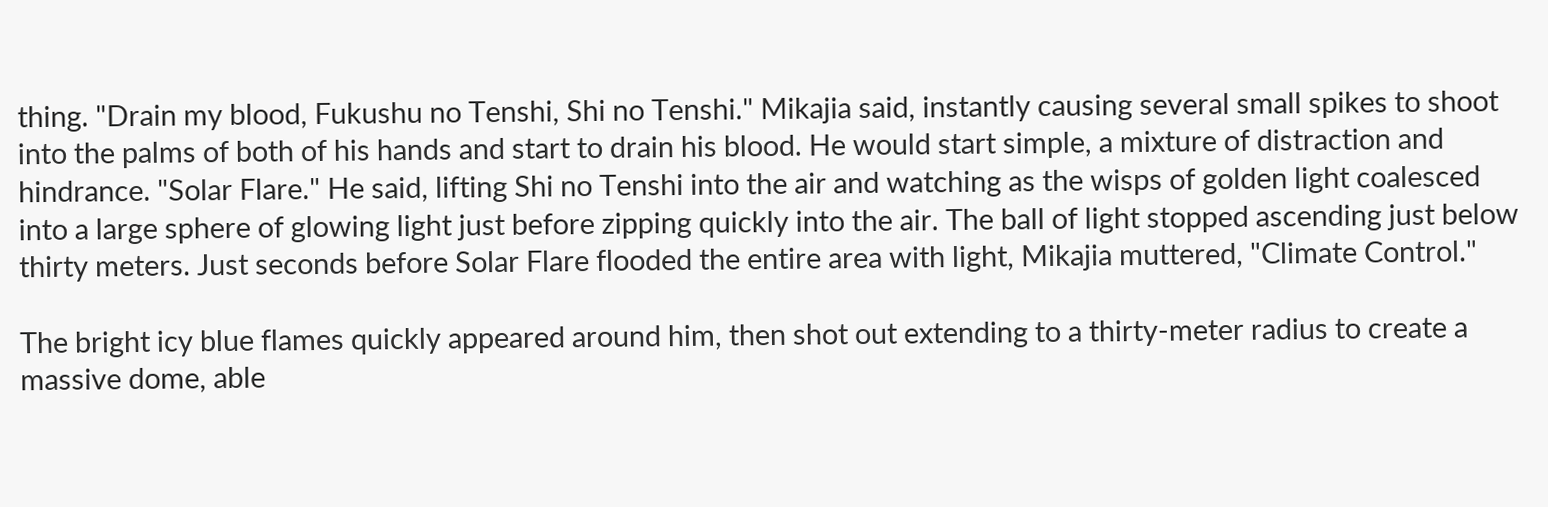thing. "Drain my blood, Fukushu no Tenshi, Shi no Tenshi." Mikajia said, instantly causing several small spikes to shoot into the palms of both of his hands and start to drain his blood. He would start simple, a mixture of distraction and hindrance. "Solar Flare." He said, lifting Shi no Tenshi into the air and watching as the wisps of golden light coalesced into a large sphere of glowing light just before zipping quickly into the air. The ball of light stopped ascending just below thirty meters. Just seconds before Solar Flare flooded the entire area with light, Mikajia muttered, "Climate Control."

The bright icy blue flames quickly appeared around him, then shot out extending to a thirty-meter radius to create a massive dome, able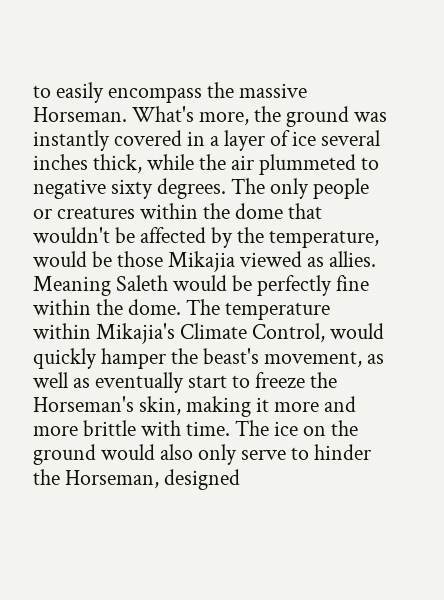to easily encompass the massive Horseman. What's more, the ground was instantly covered in a layer of ice several inches thick, while the air plummeted to negative sixty degrees. The only people or creatures within the dome that wouldn't be affected by the temperature, would be those Mikajia viewed as allies. Meaning Saleth would be perfectly fine within the dome. The temperature within Mikajia's Climate Control, would quickly hamper the beast's movement, as well as eventually start to freeze the Horseman's skin, making it more and more brittle with time. The ice on the ground would also only serve to hinder the Horseman, designed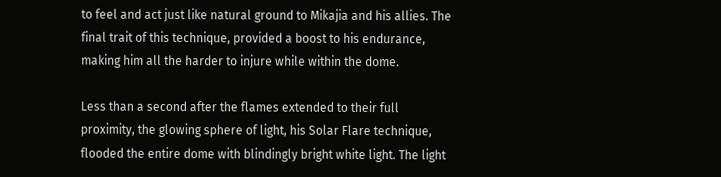to feel and act just like natural ground to Mikajia and his allies. The final trait of this technique, provided a boost to his endurance, making him all the harder to injure while within the dome.

Less than a second after the flames extended to their full proximity, the glowing sphere of light, his Solar Flare technique, flooded the entire dome with blindingly bright white light. The light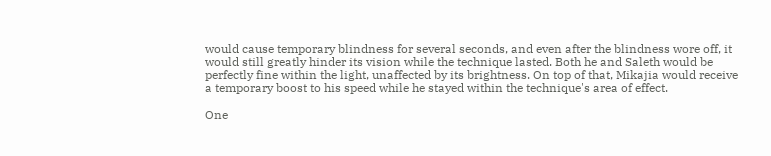would cause temporary blindness for several seconds, and even after the blindness wore off, it would still greatly hinder its vision while the technique lasted. Both he and Saleth would be perfectly fine within the light, unaffected by its brightness. On top of that, Mikajia would receive a temporary boost to his speed while he stayed within the technique's area of effect.

One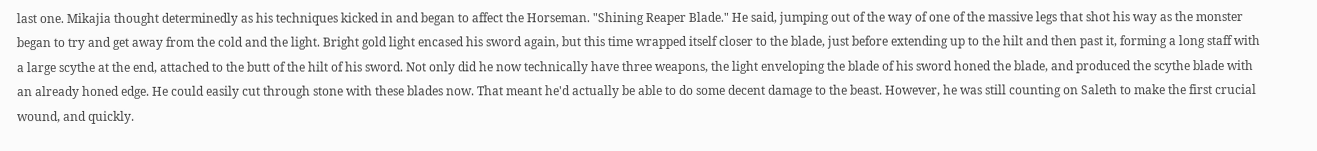last one. Mikajia thought determinedly as his techniques kicked in and began to affect the Horseman. "Shining Reaper Blade." He said, jumping out of the way of one of the massive legs that shot his way as the monster began to try and get away from the cold and the light. Bright gold light encased his sword again, but this time wrapped itself closer to the blade, just before extending up to the hilt and then past it, forming a long staff with a large scythe at the end, attached to the butt of the hilt of his sword. Not only did he now technically have three weapons, the light enveloping the blade of his sword honed the blade, and produced the scythe blade with an already honed edge. He could easily cut through stone with these blades now. That meant he'd actually be able to do some decent damage to the beast. However, he was still counting on Saleth to make the first crucial wound, and quickly.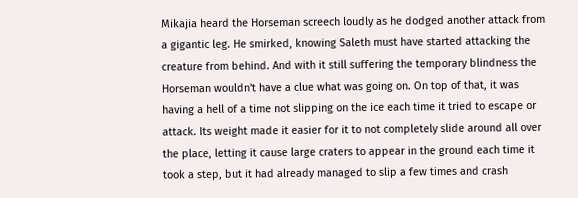Mikajia heard the Horseman screech loudly as he dodged another attack from a gigantic leg. He smirked, knowing Saleth must have started attacking the creature from behind. And with it still suffering the temporary blindness the Horseman wouldn't have a clue what was going on. On top of that, it was having a hell of a time not slipping on the ice each time it tried to escape or attack. Its weight made it easier for it to not completely slide around all over the place, letting it cause large craters to appear in the ground each time it took a step, but it had already managed to slip a few times and crash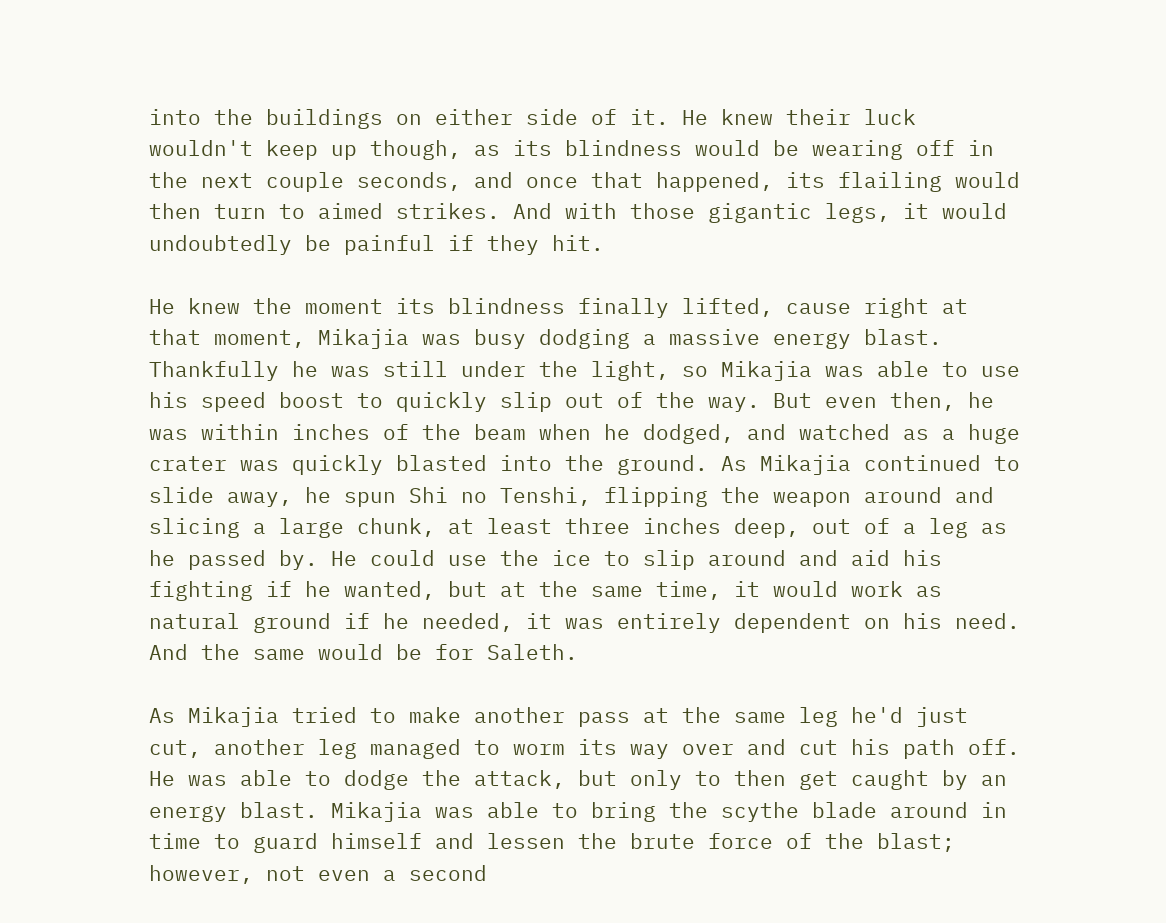into the buildings on either side of it. He knew their luck wouldn't keep up though, as its blindness would be wearing off in the next couple seconds, and once that happened, its flailing would then turn to aimed strikes. And with those gigantic legs, it would undoubtedly be painful if they hit.

He knew the moment its blindness finally lifted, cause right at that moment, Mikajia was busy dodging a massive energy blast. Thankfully he was still under the light, so Mikajia was able to use his speed boost to quickly slip out of the way. But even then, he was within inches of the beam when he dodged, and watched as a huge crater was quickly blasted into the ground. As Mikajia continued to slide away, he spun Shi no Tenshi, flipping the weapon around and slicing a large chunk, at least three inches deep, out of a leg as he passed by. He could use the ice to slip around and aid his fighting if he wanted, but at the same time, it would work as natural ground if he needed, it was entirely dependent on his need. And the same would be for Saleth.

As Mikajia tried to make another pass at the same leg he'd just cut, another leg managed to worm its way over and cut his path off. He was able to dodge the attack, but only to then get caught by an energy blast. Mikajia was able to bring the scythe blade around in time to guard himself and lessen the brute force of the blast; however, not even a second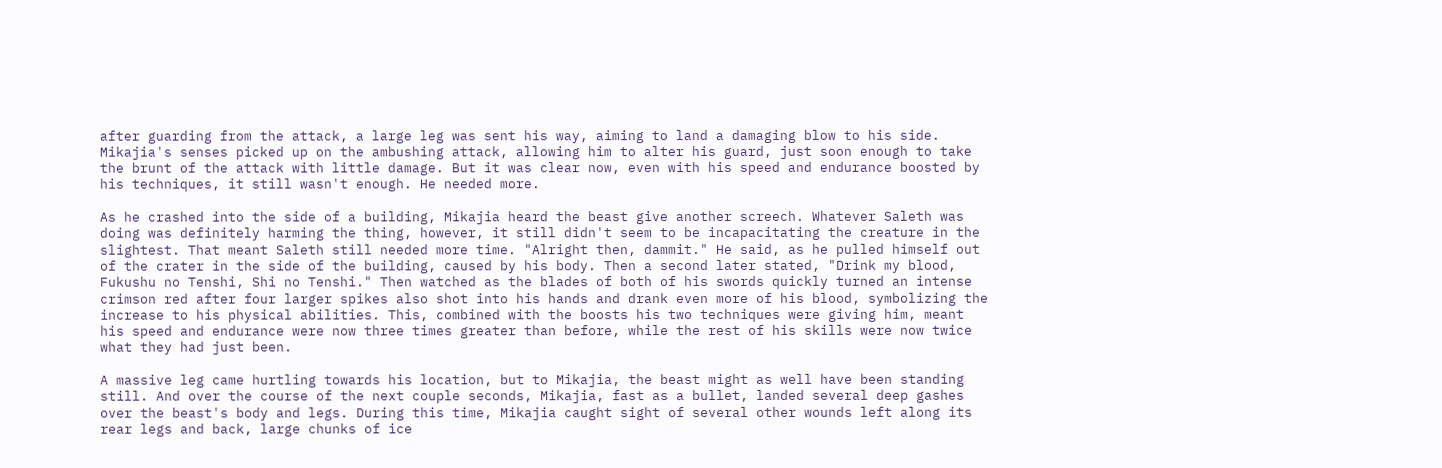after guarding from the attack, a large leg was sent his way, aiming to land a damaging blow to his side. Mikajia's senses picked up on the ambushing attack, allowing him to alter his guard, just soon enough to take the brunt of the attack with little damage. But it was clear now, even with his speed and endurance boosted by his techniques, it still wasn't enough. He needed more.

As he crashed into the side of a building, Mikajia heard the beast give another screech. Whatever Saleth was doing was definitely harming the thing, however, it still didn't seem to be incapacitating the creature in the slightest. That meant Saleth still needed more time. "Alright then, dammit." He said, as he pulled himself out of the crater in the side of the building, caused by his body. Then a second later stated, "Drink my blood, Fukushu no Tenshi, Shi no Tenshi." Then watched as the blades of both of his swords quickly turned an intense crimson red after four larger spikes also shot into his hands and drank even more of his blood, symbolizing the increase to his physical abilities. This, combined with the boosts his two techniques were giving him, meant his speed and endurance were now three times greater than before, while the rest of his skills were now twice what they had just been.

A massive leg came hurtling towards his location, but to Mikajia, the beast might as well have been standing still. And over the course of the next couple seconds, Mikajia, fast as a bullet, landed several deep gashes over the beast's body and legs. During this time, Mikajia caught sight of several other wounds left along its rear legs and back, large chunks of ice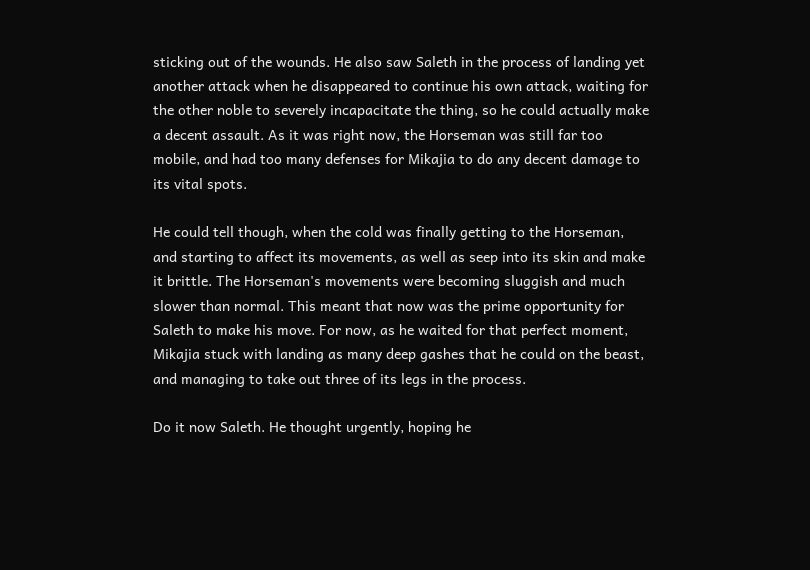sticking out of the wounds. He also saw Saleth in the process of landing yet another attack when he disappeared to continue his own attack, waiting for the other noble to severely incapacitate the thing, so he could actually make a decent assault. As it was right now, the Horseman was still far too mobile, and had too many defenses for Mikajia to do any decent damage to its vital spots.

He could tell though, when the cold was finally getting to the Horseman, and starting to affect its movements, as well as seep into its skin and make it brittle. The Horseman's movements were becoming sluggish and much slower than normal. This meant that now was the prime opportunity for Saleth to make his move. For now, as he waited for that perfect moment, Mikajia stuck with landing as many deep gashes that he could on the beast, and managing to take out three of its legs in the process.

Do it now Saleth. He thought urgently, hoping he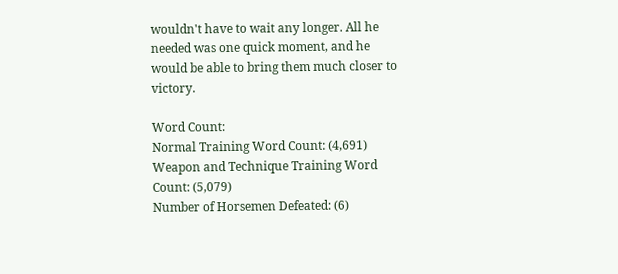wouldn't have to wait any longer. All he needed was one quick moment, and he would be able to bring them much closer to victory.

Word Count:
Normal Training Word Count: (4,691)
Weapon and Technique Training Word Count: (5,079)
Number of Horsemen Defeated: (6)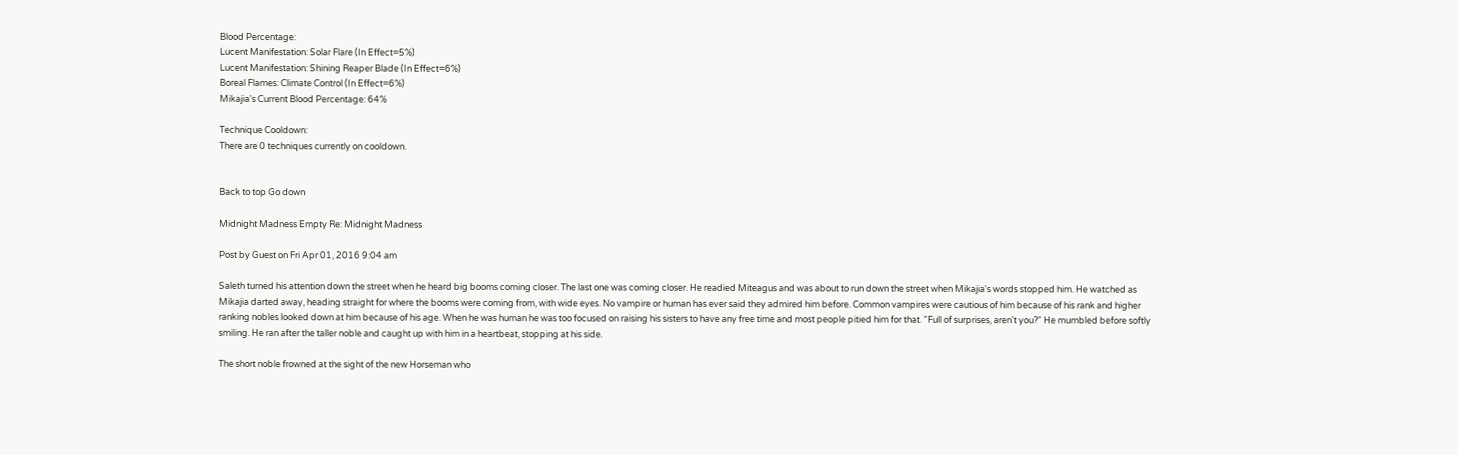Blood Percentage:
Lucent Manifestation: Solar Flare (In Effect=5%)
Lucent Manifestation: Shining Reaper Blade (In Effect=6%)
Boreal Flames: Climate Control (In Effect=6%)
Mikajia's Current Blood Percentage: 64%

Technique Cooldown:
There are 0 techniques currently on cooldown.


Back to top Go down

Midnight Madness Empty Re: Midnight Madness

Post by Guest on Fri Apr 01, 2016 9:04 am

Saleth turned his attention down the street when he heard big booms coming closer. The last one was coming closer. He readied Miteagus and was about to run down the street when Mikajia's words stopped him. He watched as Mikajia darted away, heading straight for where the booms were coming from, with wide eyes. No vampire or human has ever said they admired him before. Common vampires were cautious of him because of his rank and higher ranking nobles looked down at him because of his age. When he was human he was too focused on raising his sisters to have any free time and most people pitied him for that. "Full of surprises, aren't you?" He mumbled before softly smiling. He ran after the taller noble and caught up with him in a heartbeat, stopping at his side.

The short noble frowned at the sight of the new Horseman who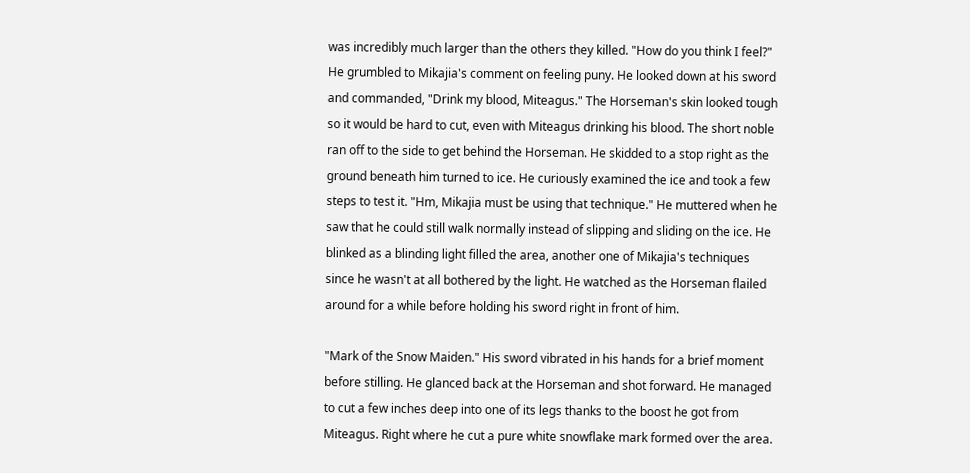was incredibly much larger than the others they killed. "How do you think I feel?" He grumbled to Mikajia's comment on feeling puny. He looked down at his sword and commanded, "Drink my blood, Miteagus." The Horseman's skin looked tough so it would be hard to cut, even with Miteagus drinking his blood. The short noble ran off to the side to get behind the Horseman. He skidded to a stop right as the ground beneath him turned to ice. He curiously examined the ice and took a few steps to test it. "Hm, Mikajia must be using that technique." He muttered when he saw that he could still walk normally instead of slipping and sliding on the ice. He blinked as a blinding light filled the area, another one of Mikajia's techniques since he wasn't at all bothered by the light. He watched as the Horseman flailed around for a while before holding his sword right in front of him.

"Mark of the Snow Maiden." His sword vibrated in his hands for a brief moment before stilling. He glanced back at the Horseman and shot forward. He managed to cut a few inches deep into one of its legs thanks to the boost he got from Miteagus. Right where he cut a pure white snowflake mark formed over the area.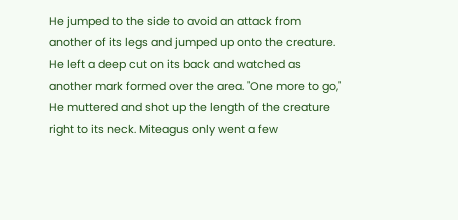He jumped to the side to avoid an attack from another of its legs and jumped up onto the creature. He left a deep cut on its back and watched as another mark formed over the area. "One more to go," He muttered and shot up the length of the creature right to its neck. Miteagus only went a few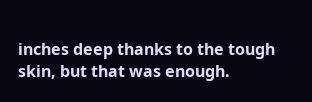inches deep thanks to the tough skin, but that was enough.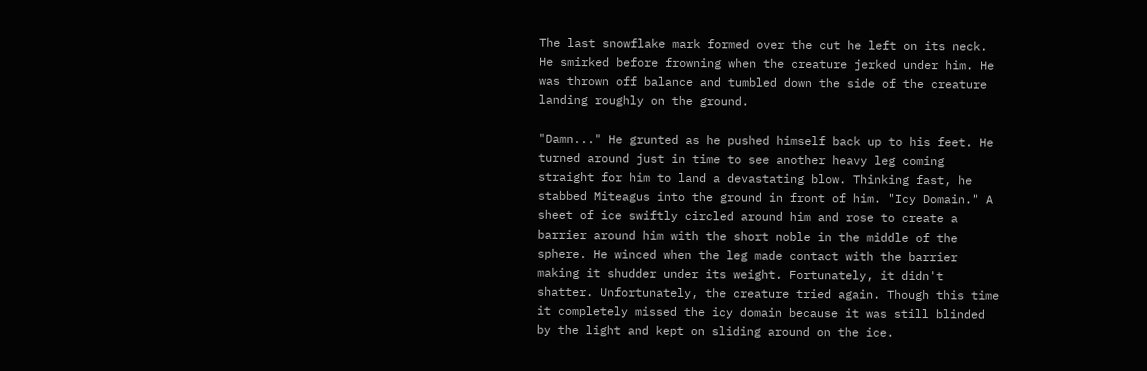The last snowflake mark formed over the cut he left on its neck. He smirked before frowning when the creature jerked under him. He was thrown off balance and tumbled down the side of the creature landing roughly on the ground.

"Damn..." He grunted as he pushed himself back up to his feet. He turned around just in time to see another heavy leg coming straight for him to land a devastating blow. Thinking fast, he stabbed Miteagus into the ground in front of him. "Icy Domain." A sheet of ice swiftly circled around him and rose to create a barrier around him with the short noble in the middle of the sphere. He winced when the leg made contact with the barrier making it shudder under its weight. Fortunately, it didn't shatter. Unfortunately, the creature tried again. Though this time it completely missed the icy domain because it was still blinded by the light and kept on sliding around on the ice.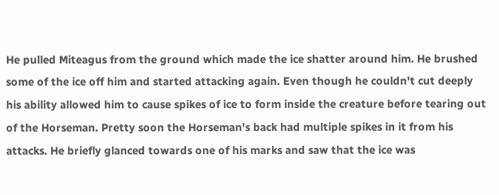He pulled Miteagus from the ground which made the ice shatter around him. He brushed some of the ice off him and started attacking again. Even though he couldn't cut deeply his ability allowed him to cause spikes of ice to form inside the creature before tearing out of the Horseman. Pretty soon the Horseman's back had multiple spikes in it from his attacks. He briefly glanced towards one of his marks and saw that the ice was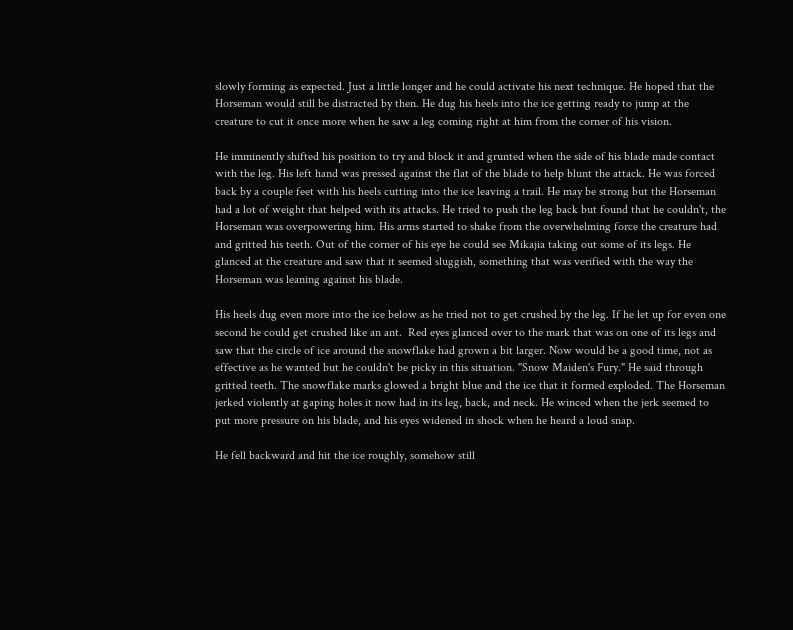slowly forming as expected. Just a little longer and he could activate his next technique. He hoped that the Horseman would still be distracted by then. He dug his heels into the ice getting ready to jump at the creature to cut it once more when he saw a leg coming right at him from the corner of his vision.

He imminently shifted his position to try and block it and grunted when the side of his blade made contact with the leg. His left hand was pressed against the flat of the blade to help blunt the attack. He was forced back by a couple feet with his heels cutting into the ice leaving a trail. He may be strong but the Horseman had a lot of weight that helped with its attacks. He tried to push the leg back but found that he couldn't, the Horseman was overpowering him. His arms started to shake from the overwhelming force the creature had and gritted his teeth. Out of the corner of his eye he could see Mikajia taking out some of its legs. He glanced at the creature and saw that it seemed sluggish, something that was verified with the way the Horseman was leaning against his blade.

His heels dug even more into the ice below as he tried not to get crushed by the leg. If he let up for even one second he could get crushed like an ant.  Red eyes glanced over to the mark that was on one of its legs and saw that the circle of ice around the snowflake had grown a bit larger. Now would be a good time, not as effective as he wanted but he couldn't be picky in this situation. "Snow Maiden's Fury." He said through gritted teeth. The snowflake marks glowed a bright blue and the ice that it formed exploded. The Horseman jerked violently at gaping holes it now had in its leg, back, and neck. He winced when the jerk seemed to put more pressure on his blade, and his eyes widened in shock when he heard a loud snap.

He fell backward and hit the ice roughly, somehow still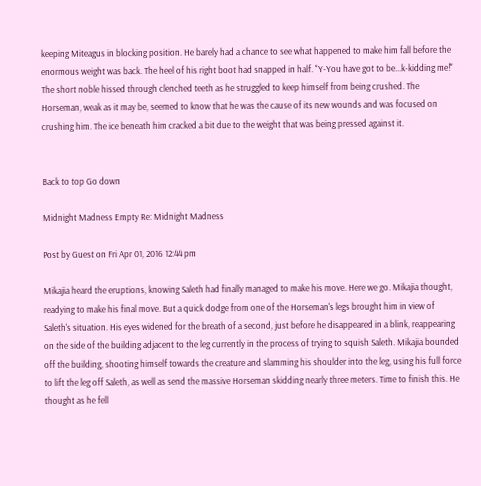keeping Miteagus in blocking position. He barely had a chance to see what happened to make him fall before the enormous weight was back. The heel of his right boot had snapped in half. "Y-You have got to be...k-kidding me!" The short noble hissed through clenched teeth as he struggled to keep himself from being crushed. The Horseman, weak as it may be, seemed to know that he was the cause of its new wounds and was focused on crushing him. The ice beneath him cracked a bit due to the weight that was being pressed against it.


Back to top Go down

Midnight Madness Empty Re: Midnight Madness

Post by Guest on Fri Apr 01, 2016 12:44 pm

Mikajia heard the eruptions, knowing Saleth had finally managed to make his move. Here we go. Mikajia thought, readying to make his final move. But a quick dodge from one of the Horseman's legs brought him in view of Saleth's situation. His eyes widened for the breath of a second, just before he disappeared in a blink, reappearing on the side of the building adjacent to the leg currently in the process of trying to squish Saleth. Mikajia bounded off the building, shooting himself towards the creature and slamming his shoulder into the leg, using his full force to lift the leg off Saleth, as well as send the massive Horseman skidding nearly three meters. Time to finish this. He thought as he fell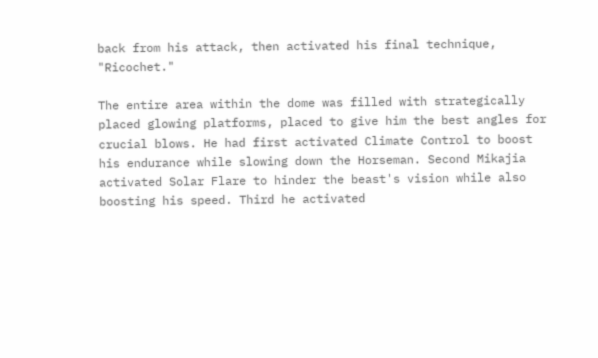back from his attack, then activated his final technique, "Ricochet."

The entire area within the dome was filled with strategically placed glowing platforms, placed to give him the best angles for crucial blows. He had first activated Climate Control to boost his endurance while slowing down the Horseman. Second Mikajia activated Solar Flare to hinder the beast's vision while also boosting his speed. Third he activated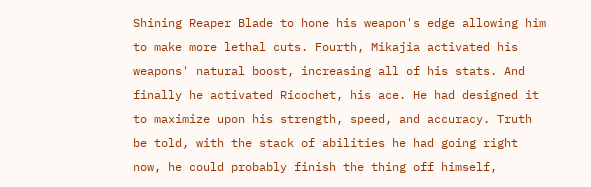Shining Reaper Blade to hone his weapon's edge allowing him to make more lethal cuts. Fourth, Mikajia activated his weapons' natural boost, increasing all of his stats. And finally he activated Ricochet, his ace. He had designed it to maximize upon his strength, speed, and accuracy. Truth be told, with the stack of abilities he had going right now, he could probably finish the thing off himself,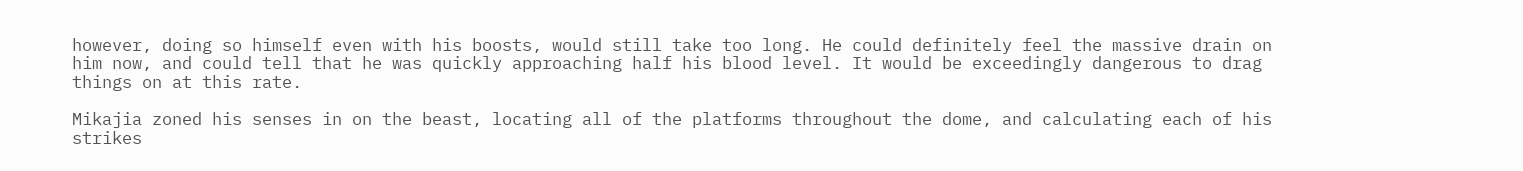however, doing so himself even with his boosts, would still take too long. He could definitely feel the massive drain on him now, and could tell that he was quickly approaching half his blood level. It would be exceedingly dangerous to drag things on at this rate.

Mikajia zoned his senses in on the beast, locating all of the platforms throughout the dome, and calculating each of his strikes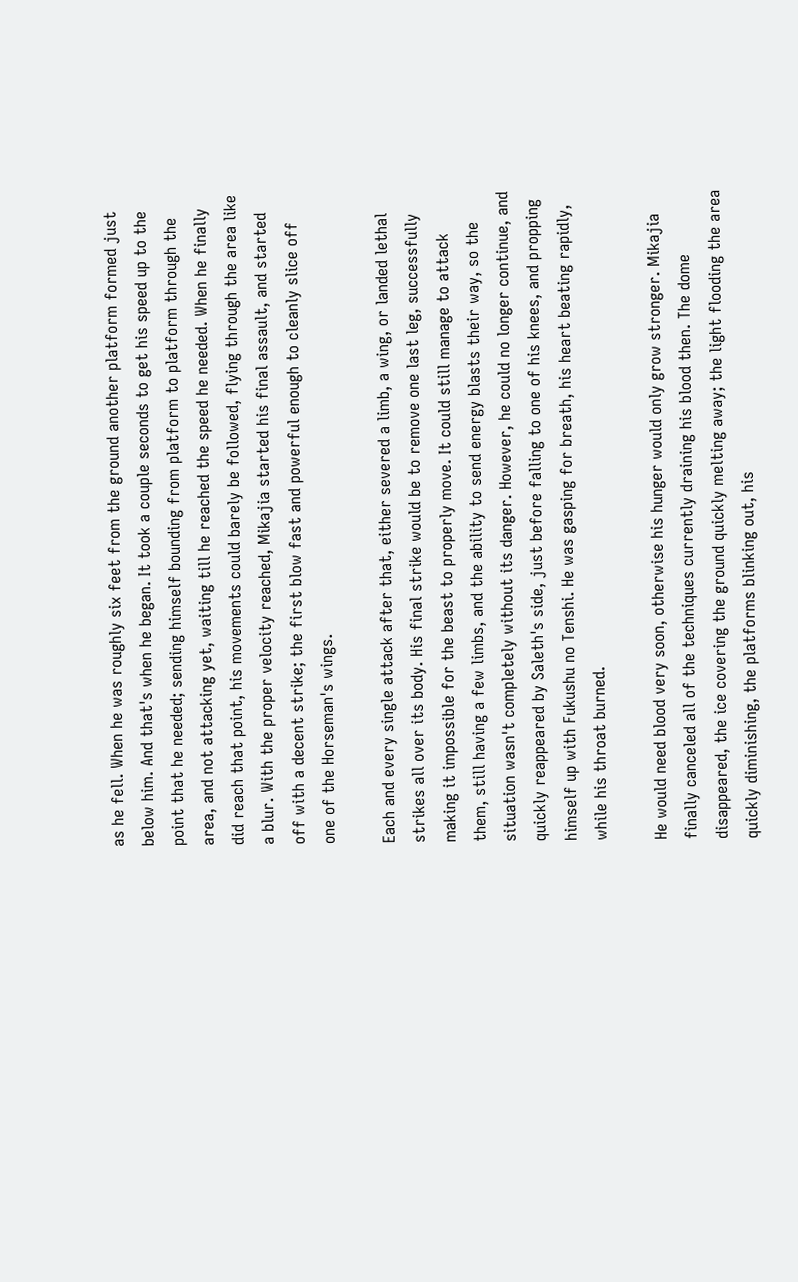as he fell. When he was roughly six feet from the ground another platform formed just below him. And that's when he began. It took a couple seconds to get his speed up to the point that he needed; sending himself bounding from platform to platform through the area, and not attacking yet, waiting till he reached the speed he needed. When he finally did reach that point, his movements could barely be followed, flying through the area like a blur. With the proper velocity reached, Mikajia started his final assault, and started off with a decent strike; the first blow fast and powerful enough to cleanly slice off one of the Horseman's wings.

Each and every single attack after that, either severed a limb, a wing, or landed lethal strikes all over its body. His final strike would be to remove one last leg, successfully making it impossible for the beast to properly move. It could still manage to attack them, still having a few limbs, and the ability to send energy blasts their way, so the situation wasn't completely without its danger. However, he could no longer continue, and quickly reappeared by Saleth's side, just before falling to one of his knees, and propping himself up with Fukushu no Tenshi. He was gasping for breath, his heart beating rapidly, while his throat burned.

He would need blood very soon, otherwise his hunger would only grow stronger. Mikajia finally canceled all of the techniques currently draining his blood then. The dome disappeared, the ice covering the ground quickly melting away; the light flooding the area quickly diminishing, the platforms blinking out, his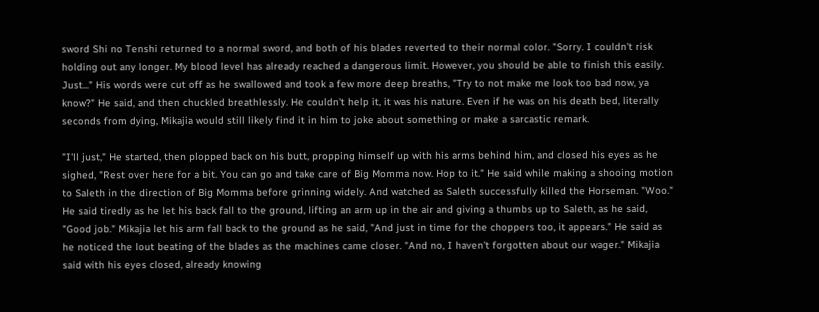sword Shi no Tenshi returned to a normal sword, and both of his blades reverted to their normal color. "Sorry. I couldn't risk holding out any longer. My blood level has already reached a dangerous limit. However, you should be able to finish this easily. Just..." His words were cut off as he swallowed and took a few more deep breaths, "Try to not make me look too bad now, ya know?" He said, and then chuckled breathlessly. He couldn't help it, it was his nature. Even if he was on his death bed, literally seconds from dying, Mikajia would still likely find it in him to joke about something or make a sarcastic remark.

"I'll just," He started, then plopped back on his butt, propping himself up with his arms behind him, and closed his eyes as he sighed, "Rest over here for a bit. You can go and take care of Big Momma now. Hop to it." He said while making a shooing motion to Saleth in the direction of Big Momma before grinning widely. And watched as Saleth successfully killed the Horseman. "Woo." He said tiredly as he let his back fall to the ground, lifting an arm up in the air and giving a thumbs up to Saleth, as he said, "Good job." Mikajia let his arm fall back to the ground as he said, "And just in time for the choppers too, it appears." He said as he noticed the lout beating of the blades as the machines came closer. "And no, I haven't forgotten about our wager." Mikajia said with his eyes closed, already knowing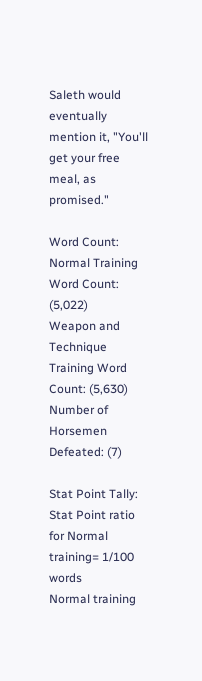Saleth would eventually mention it, "You'll get your free meal, as promised."

Word Count:
Normal Training Word Count: (5,022)
Weapon and Technique Training Word Count: (5,630)
Number of Horsemen Defeated: (7)

Stat Point Tally:
Stat Point ratio for Normal training= 1/100 words
Normal training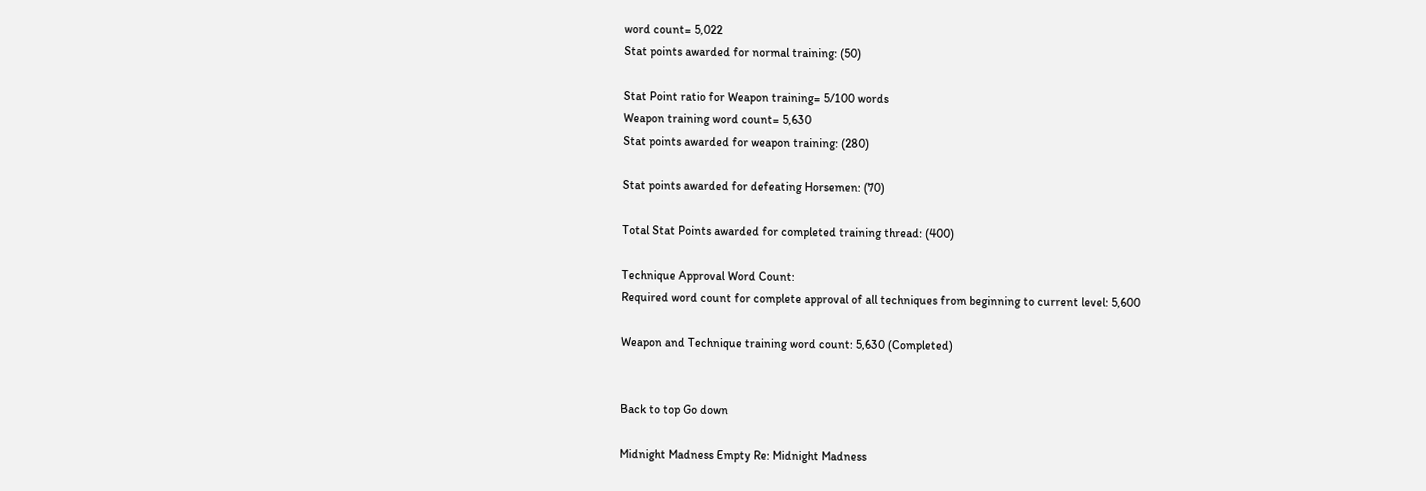word count= 5,022
Stat points awarded for normal training: (50)

Stat Point ratio for Weapon training= 5/100 words
Weapon training word count= 5,630
Stat points awarded for weapon training: (280)

Stat points awarded for defeating Horsemen: (70)

Total Stat Points awarded for completed training thread: (400)

Technique Approval Word Count:
Required word count for complete approval of all techniques from beginning to current level: 5,600

Weapon and Technique training word count: 5,630 (Completed)


Back to top Go down

Midnight Madness Empty Re: Midnight Madness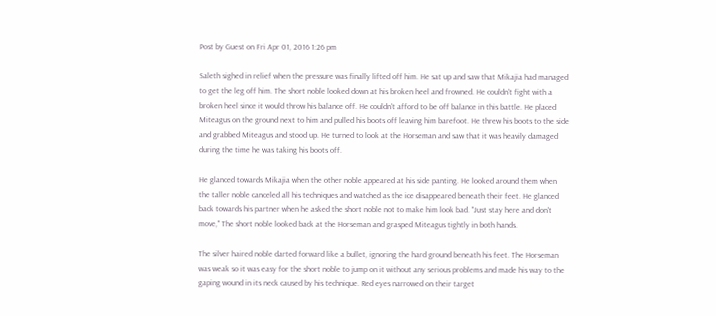Post by Guest on Fri Apr 01, 2016 1:26 pm

Saleth sighed in relief when the pressure was finally lifted off him. He sat up and saw that Mikajia had managed to get the leg off him. The short noble looked down at his broken heel and frowned. He couldn't fight with a broken heel since it would throw his balance off. He couldn't afford to be off balance in this battle. He placed Miteagus on the ground next to him and pulled his boots off leaving him barefoot. He threw his boots to the side and grabbed Miteagus and stood up. He turned to look at the Horseman and saw that it was heavily damaged during the time he was taking his boots off.

He glanced towards Mikajia when the other noble appeared at his side panting. He looked around them when the taller noble canceled all his techniques and watched as the ice disappeared beneath their feet. He glanced back towards his partner when he asked the short noble not to make him look bad. "Just stay here and don't move," The short noble looked back at the Horseman and grasped Miteagus tightly in both hands.

The silver haired noble darted forward like a bullet, ignoring the hard ground beneath his feet. The Horseman was weak so it was easy for the short noble to jump on it without any serious problems and made his way to the gaping wound in its neck caused by his technique. Red eyes narrowed on their target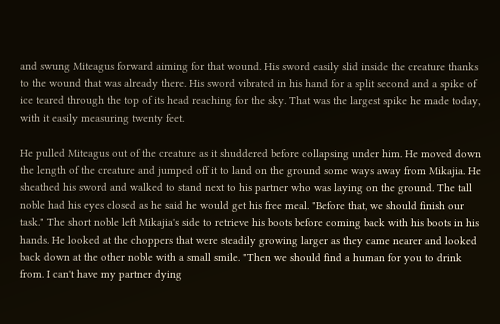and swung Miteagus forward aiming for that wound. His sword easily slid inside the creature thanks to the wound that was already there. His sword vibrated in his hand for a split second and a spike of ice teared through the top of its head reaching for the sky. That was the largest spike he made today, with it easily measuring twenty feet.

He pulled Miteagus out of the creature as it shuddered before collapsing under him. He moved down the length of the creature and jumped off it to land on the ground some ways away from Mikajia. He sheathed his sword and walked to stand next to his partner who was laying on the ground. The tall noble had his eyes closed as he said he would get his free meal. "Before that, we should finish our task." The short noble left Mikajia's side to retrieve his boots before coming back with his boots in his hands. He looked at the choppers that were steadily growing larger as they came nearer and looked back down at the other noble with a small smile. "Then we should find a human for you to drink from. I can't have my partner dying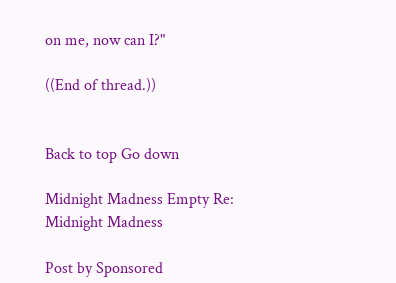on me, now can I?"

((End of thread.))


Back to top Go down

Midnight Madness Empty Re: Midnight Madness

Post by Sponsored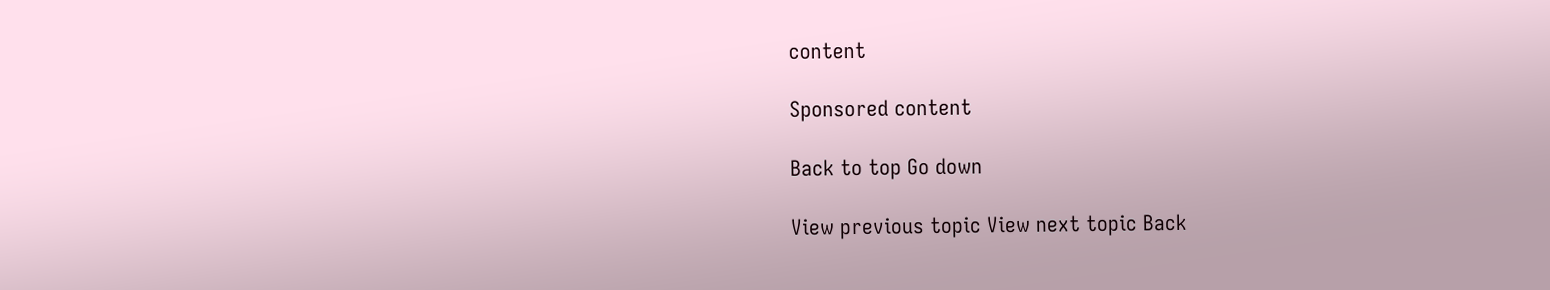content

Sponsored content

Back to top Go down

View previous topic View next topic Back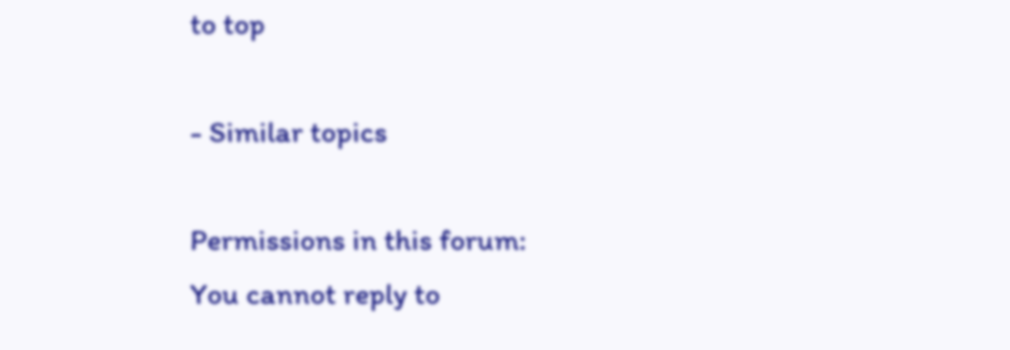to top

- Similar topics

Permissions in this forum:
You cannot reply to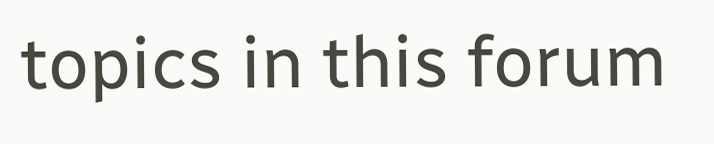topics in this forum